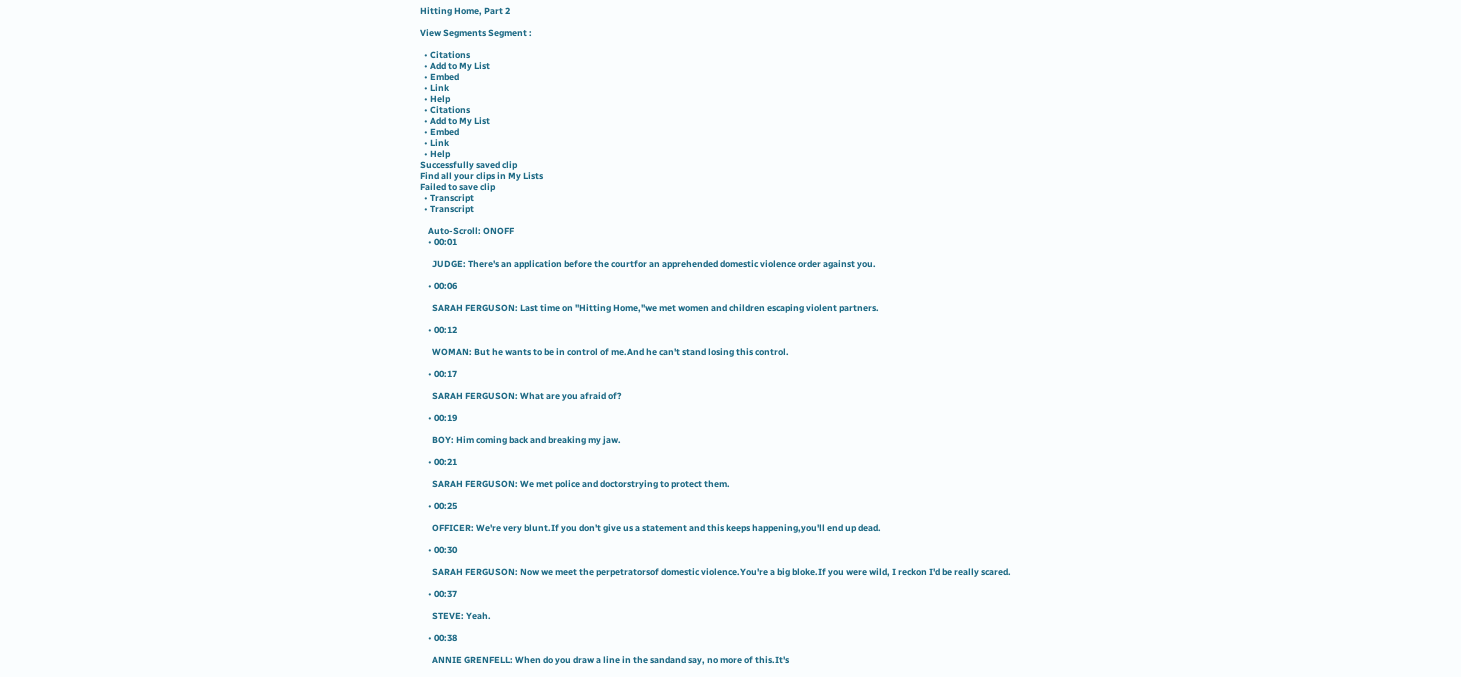Hitting Home, Part 2

View Segments Segment :

  • Citations
  • Add to My List
  • Embed
  • Link
  • Help
  • Citations
  • Add to My List
  • Embed
  • Link
  • Help
Successfully saved clip
Find all your clips in My Lists
Failed to save clip
  • Transcript
  • Transcript

    Auto-Scroll: ONOFF
    • 00:01

      JUDGE: There's an application before the courtfor an apprehended domestic violence order against you.

    • 00:06

      SARAH FERGUSON: Last time on "Hitting Home,"we met women and children escaping violent partners.

    • 00:12

      WOMAN: But he wants to be in control of me.And he can't stand losing this control.

    • 00:17

      SARAH FERGUSON: What are you afraid of?

    • 00:19

      BOY: Him coming back and breaking my jaw.

    • 00:21

      SARAH FERGUSON: We met police and doctorstrying to protect them.

    • 00:25

      OFFICER: We're very blunt.If you don't give us a statement and this keeps happening,you'll end up dead.

    • 00:30

      SARAH FERGUSON: Now we meet the perpetratorsof domestic violence.You're a big bloke.If you were wild, I reckon I'd be really scared.

    • 00:37

      STEVE: Yeah.

    • 00:38

      ANNIE GRENFELL: When do you draw a line in the sandand say, no more of this.It's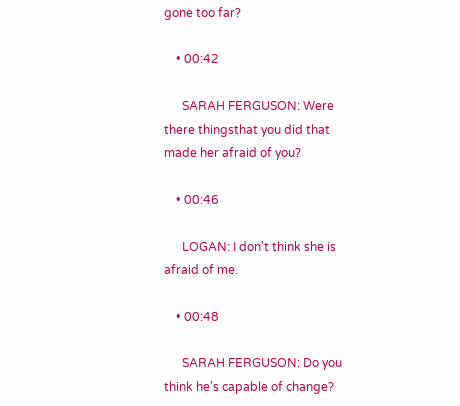gone too far?

    • 00:42

      SARAH FERGUSON: Were there thingsthat you did that made her afraid of you?

    • 00:46

      LOGAN: I don't think she is afraid of me.

    • 00:48

      SARAH FERGUSON: Do you think he's capable of change?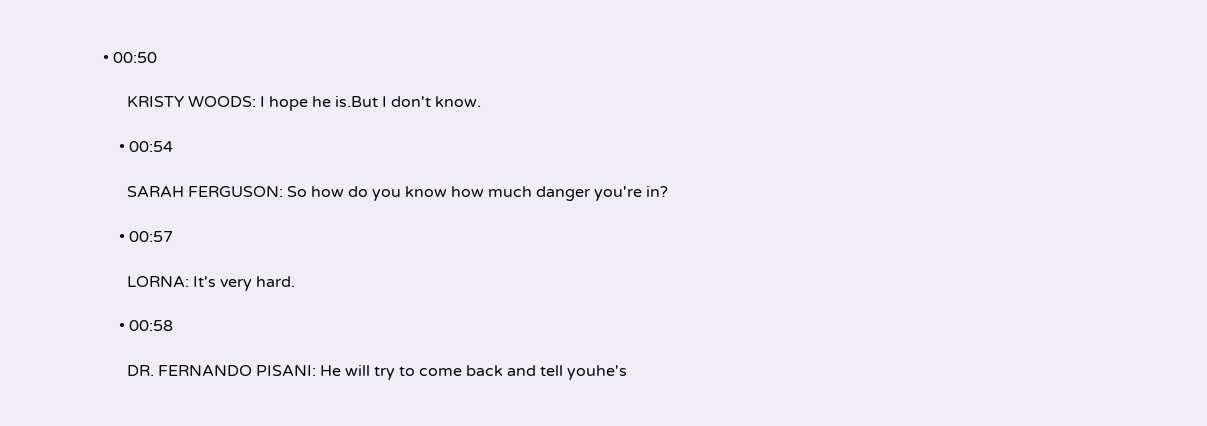• 00:50

      KRISTY WOODS: I hope he is.But I don't know.

    • 00:54

      SARAH FERGUSON: So how do you know how much danger you're in?

    • 00:57

      LORNA: It's very hard.

    • 00:58

      DR. FERNANDO PISANI: He will try to come back and tell youhe's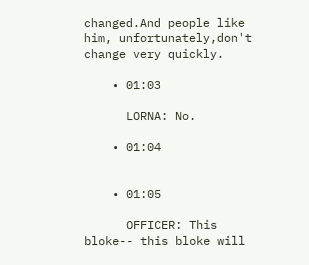changed.And people like him, unfortunately,don't change very quickly.

    • 01:03

      LORNA: No.

    • 01:04


    • 01:05

      OFFICER: This bloke-- this bloke will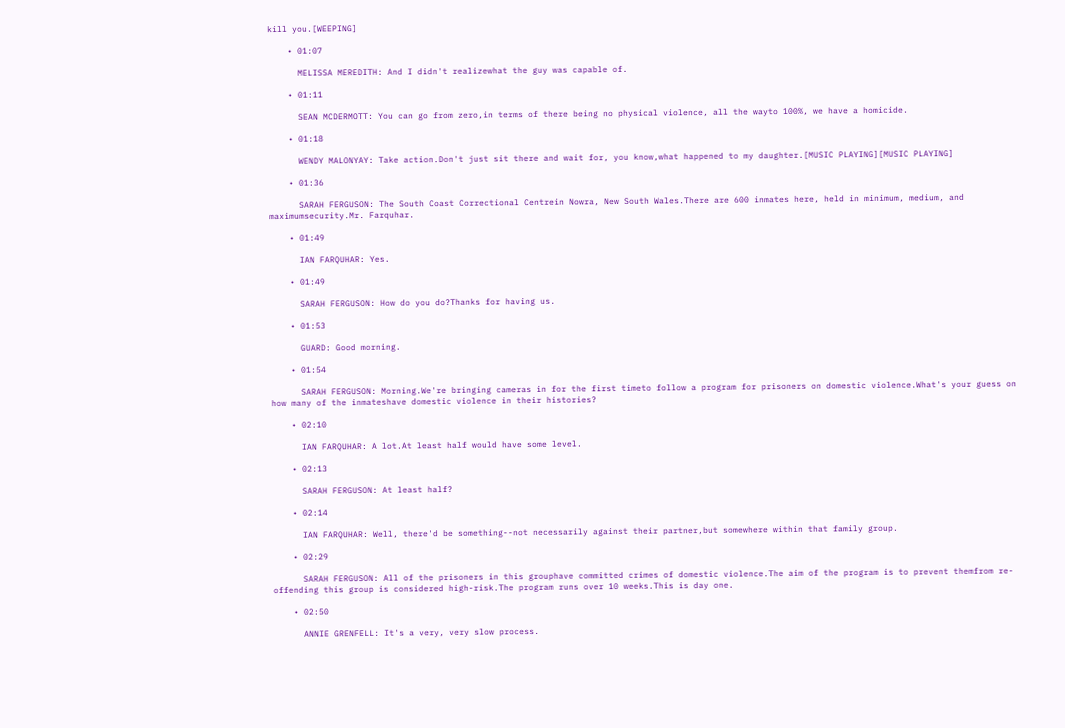kill you.[WEEPING]

    • 01:07

      MELISSA MEREDITH: And I didn't realizewhat the guy was capable of.

    • 01:11

      SEAN MCDERMOTT: You can go from zero,in terms of there being no physical violence, all the wayto 100%, we have a homicide.

    • 01:18

      WENDY MALONYAY: Take action.Don't just sit there and wait for, you know,what happened to my daughter.[MUSIC PLAYING][MUSIC PLAYING]

    • 01:36

      SARAH FERGUSON: The South Coast Correctional Centrein Nowra, New South Wales.There are 600 inmates here, held in minimum, medium, and maximumsecurity.Mr. Farquhar.

    • 01:49

      IAN FARQUHAR: Yes.

    • 01:49

      SARAH FERGUSON: How do you do?Thanks for having us.

    • 01:53

      GUARD: Good morning.

    • 01:54

      SARAH FERGUSON: Morning.We're bringing cameras in for the first timeto follow a program for prisoners on domestic violence.What's your guess on how many of the inmateshave domestic violence in their histories?

    • 02:10

      IAN FARQUHAR: A lot.At least half would have some level.

    • 02:13

      SARAH FERGUSON: At least half?

    • 02:14

      IAN FARQUHAR: Well, there'd be something--not necessarily against their partner,but somewhere within that family group.

    • 02:29

      SARAH FERGUSON: All of the prisoners in this grouphave committed crimes of domestic violence.The aim of the program is to prevent themfrom re-offending this group is considered high-risk.The program runs over 10 weeks.This is day one.

    • 02:50

      ANNIE GRENFELL: It's a very, very slow process.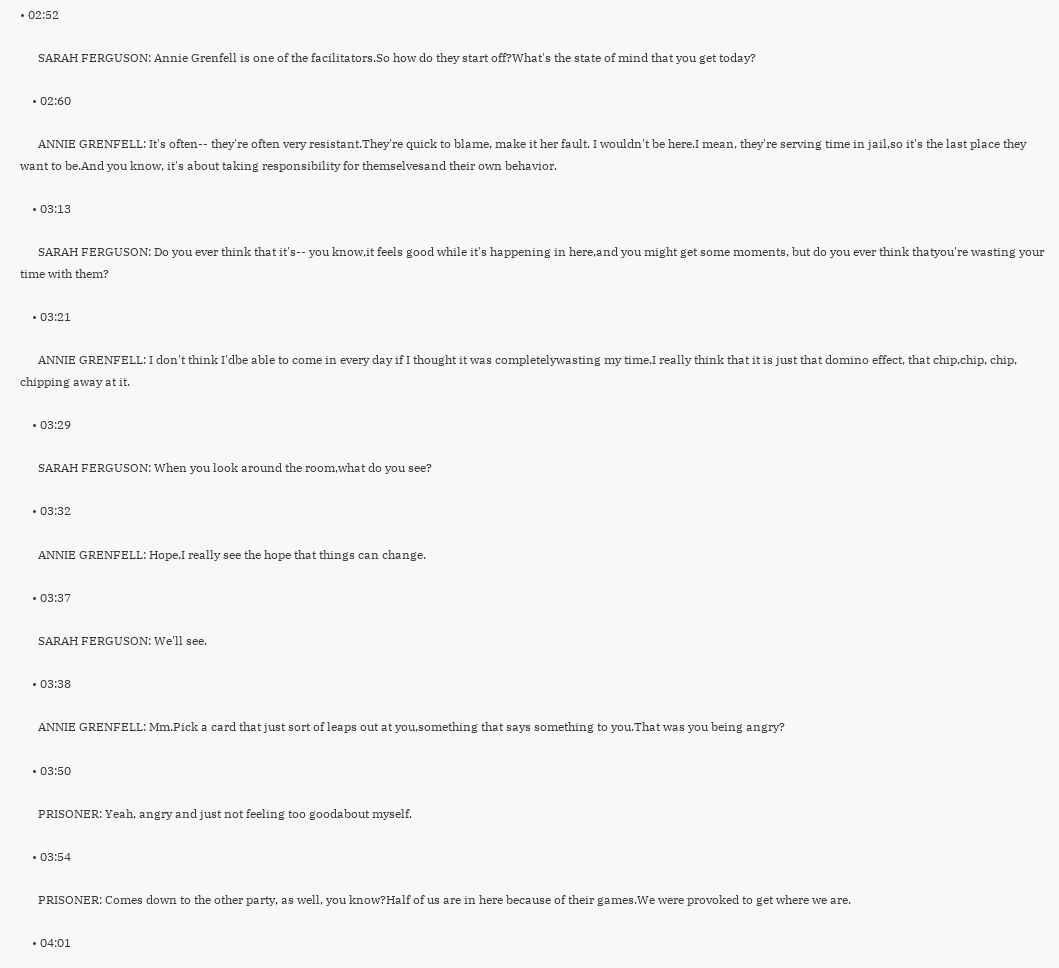• 02:52

      SARAH FERGUSON: Annie Grenfell is one of the facilitators.So how do they start off?What's the state of mind that you get today?

    • 02:60

      ANNIE GRENFELL: It's often-- they're often very resistant.They're quick to blame, make it her fault. I wouldn't be here.I mean, they're serving time in jail,so it's the last place they want to be.And you know, it's about taking responsibility for themselvesand their own behavior.

    • 03:13

      SARAH FERGUSON: Do you ever think that it's-- you know,it feels good while it's happening in here,and you might get some moments, but do you ever think thatyou're wasting your time with them?

    • 03:21

      ANNIE GRENFELL: I don't think I'dbe able to come in every day if I thought it was completelywasting my time.I really think that it is just that domino effect, that chip,chip, chip, chipping away at it.

    • 03:29

      SARAH FERGUSON: When you look around the room,what do you see?

    • 03:32

      ANNIE GRENFELL: Hope.I really see the hope that things can change.

    • 03:37

      SARAH FERGUSON: We'll see.

    • 03:38

      ANNIE GRENFELL: Mm.Pick a card that just sort of leaps out at you,something that says something to you.That was you being angry?

    • 03:50

      PRISONER: Yeah, angry and just not feeling too goodabout myself.

    • 03:54

      PRISONER: Comes down to the other party, as well, you know?Half of us are in here because of their games.We were provoked to get where we are.

    • 04:01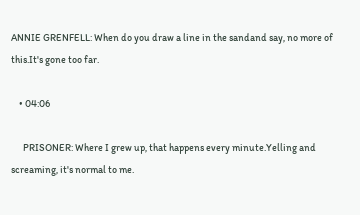ANNIE GRENFELL: When do you draw a line in the sandand say, no more of this.It's gone too far.

    • 04:06

      PRISONER: Where I grew up, that happens every minute.Yelling and screaming, it's normal to me.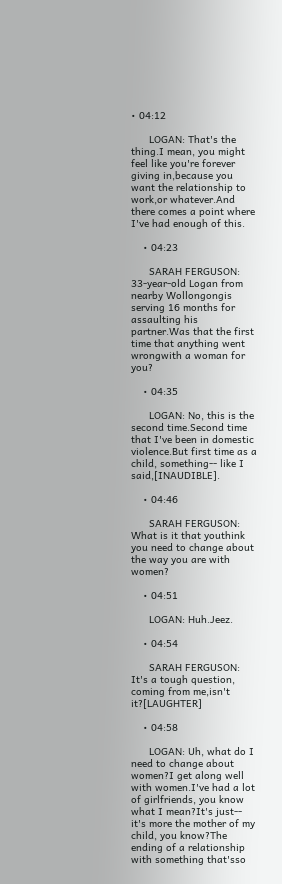• 04:12

      LOGAN: That's the thing.I mean, you might feel like you're forever giving in,because you want the relationship to work,or whatever.And there comes a point where I've had enough of this.

    • 04:23

      SARAH FERGUSON: 33-year-old Logan from nearby Wollongongis serving 16 months for assaulting his partner.Was that the first time that anything went wrongwith a woman for you?

    • 04:35

      LOGAN: No, this is the second time.Second time that I've been in domestic violence.But first time as a child, something-- like I said,[INAUDIBLE].

    • 04:46

      SARAH FERGUSON: What is it that youthink you need to change about the way you are with women?

    • 04:51

      LOGAN: Huh.Jeez.

    • 04:54

      SARAH FERGUSON: It's a tough question, coming from me,isn't it?[LAUGHTER]

    • 04:58

      LOGAN: Uh, what do I need to change about women?I get along well with women.I've had a lot of girlfriends, you know what I mean?It's just-- it's more the mother of my child, you know?The ending of a relationship with something that'sso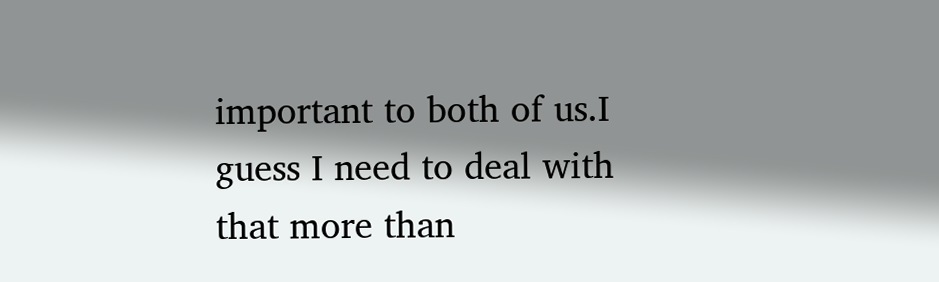important to both of us.I guess I need to deal with that more than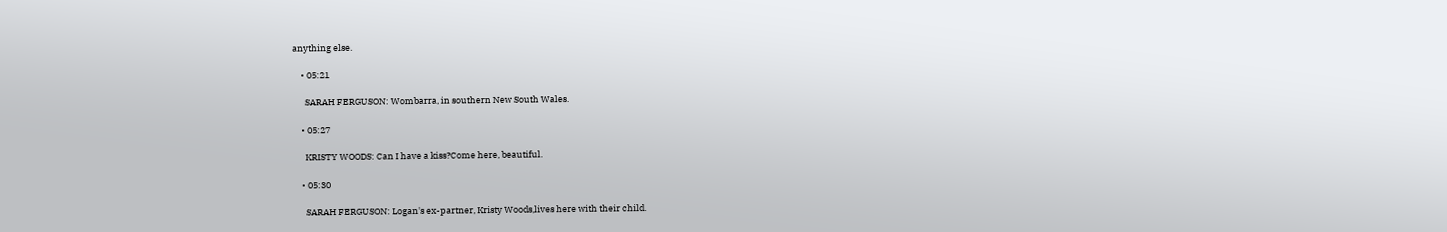anything else.

    • 05:21

      SARAH FERGUSON: Wombarra, in southern New South Wales.

    • 05:27

      KRISTY WOODS: Can I have a kiss?Come here, beautiful.

    • 05:30

      SARAH FERGUSON: Logan's ex-partner, Kristy Woods,lives here with their child.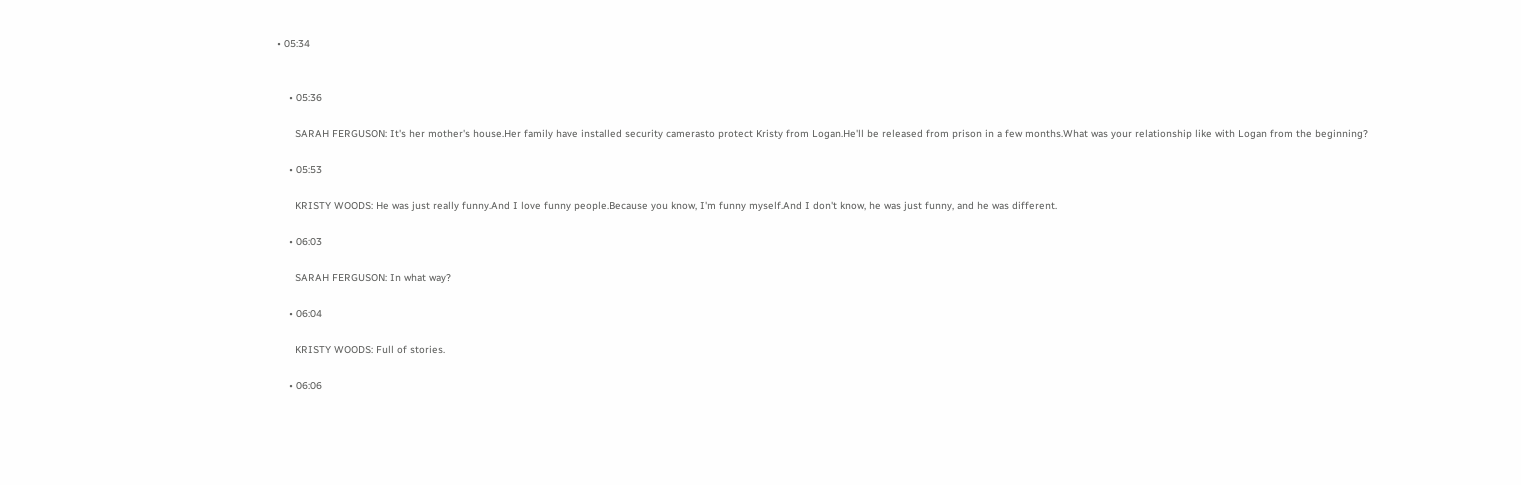• 05:34


    • 05:36

      SARAH FERGUSON: It's her mother's house.Her family have installed security camerasto protect Kristy from Logan.He'll be released from prison in a few months.What was your relationship like with Logan from the beginning?

    • 05:53

      KRISTY WOODS: He was just really funny.And I love funny people.Because you know, I'm funny myself.And I don't know, he was just funny, and he was different.

    • 06:03

      SARAH FERGUSON: In what way?

    • 06:04

      KRISTY WOODS: Full of stories.

    • 06:06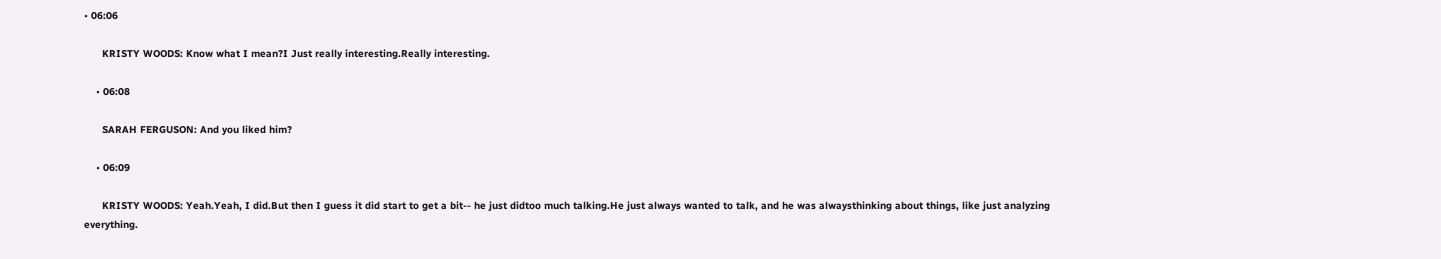• 06:06

      KRISTY WOODS: Know what I mean?I Just really interesting.Really interesting.

    • 06:08

      SARAH FERGUSON: And you liked him?

    • 06:09

      KRISTY WOODS: Yeah.Yeah, I did.But then I guess it did start to get a bit-- he just didtoo much talking.He just always wanted to talk, and he was alwaysthinking about things, like just analyzing everything.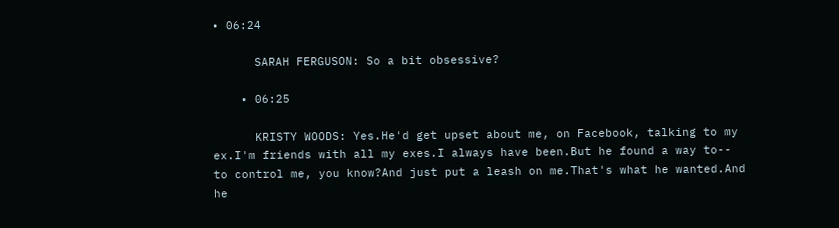• 06:24

      SARAH FERGUSON: So a bit obsessive?

    • 06:25

      KRISTY WOODS: Yes.He'd get upset about me, on Facebook, talking to my ex.I'm friends with all my exes.I always have been.But he found a way to-- to control me, you know?And just put a leash on me.That's what he wanted.And he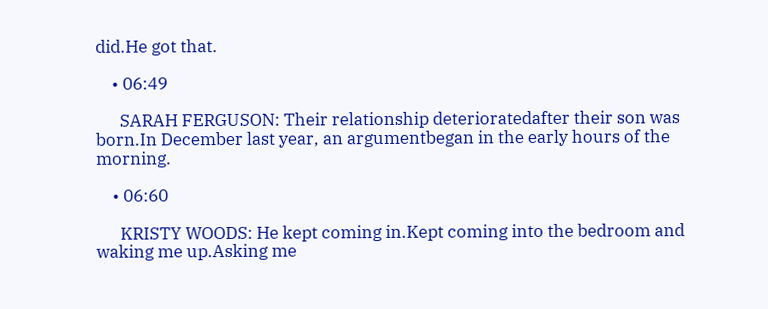did.He got that.

    • 06:49

      SARAH FERGUSON: Their relationship deterioratedafter their son was born.In December last year, an argumentbegan in the early hours of the morning.

    • 06:60

      KRISTY WOODS: He kept coming in.Kept coming into the bedroom and waking me up.Asking me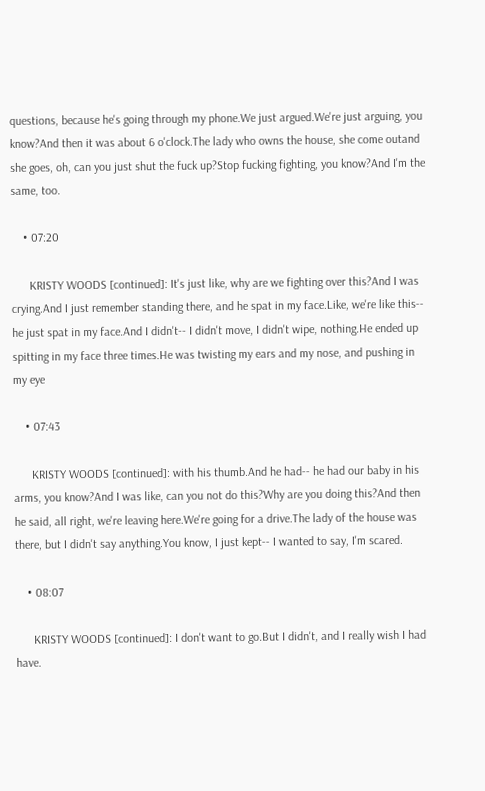questions, because he's going through my phone.We just argued.We're just arguing, you know?And then it was about 6 o'clock.The lady who owns the house, she come outand she goes, oh, can you just shut the fuck up?Stop fucking fighting, you know?And I'm the same, too.

    • 07:20

      KRISTY WOODS [continued]: It's just like, why are we fighting over this?And I was crying.And I just remember standing there, and he spat in my face.Like, we're like this-- he just spat in my face.And I didn't-- I didn't move, I didn't wipe, nothing.He ended up spitting in my face three times.He was twisting my ears and my nose, and pushing in my eye

    • 07:43

      KRISTY WOODS [continued]: with his thumb.And he had-- he had our baby in his arms, you know?And I was like, can you not do this?Why are you doing this?And then he said, all right, we're leaving here.We're going for a drive.The lady of the house was there, but I didn't say anything.You know, I just kept-- I wanted to say, I'm scared.

    • 08:07

      KRISTY WOODS [continued]: I don't want to go.But I didn't, and I really wish I had have.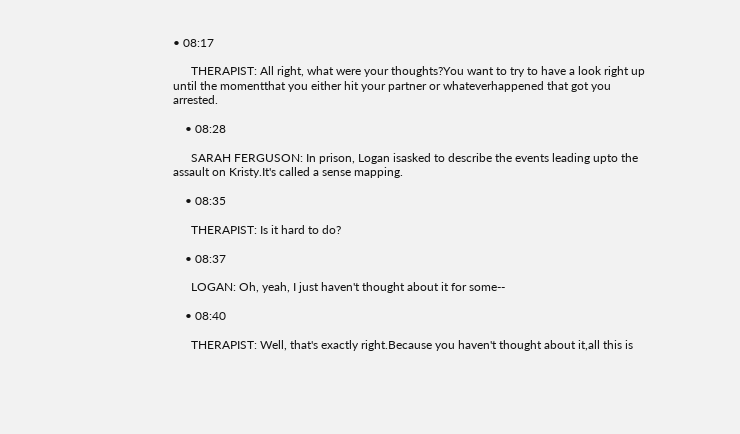• 08:17

      THERAPIST: All right, what were your thoughts?You want to try to have a look right up until the momentthat you either hit your partner or whateverhappened that got you arrested.

    • 08:28

      SARAH FERGUSON: In prison, Logan isasked to describe the events leading upto the assault on Kristy.It's called a sense mapping.

    • 08:35

      THERAPIST: Is it hard to do?

    • 08:37

      LOGAN: Oh, yeah, I just haven't thought about it for some--

    • 08:40

      THERAPIST: Well, that's exactly right.Because you haven't thought about it,all this is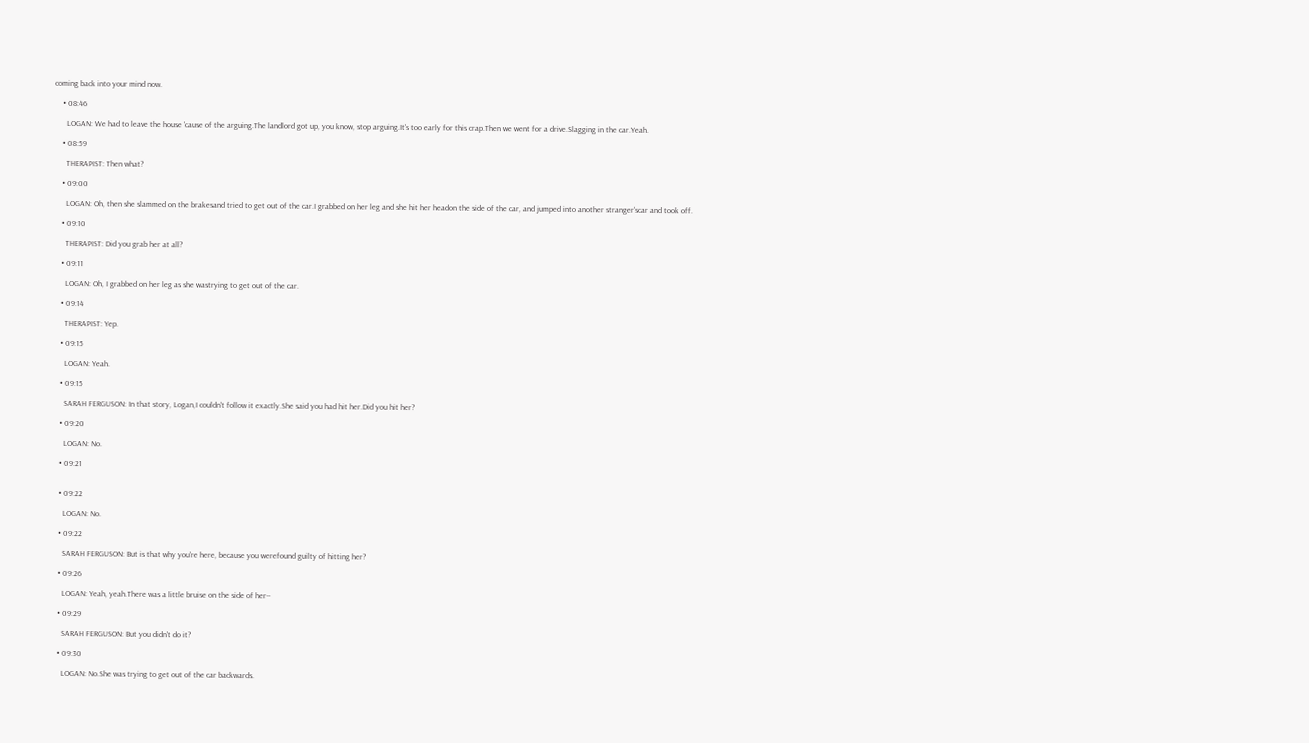coming back into your mind now.

    • 08:46

      LOGAN: We had to leave the house 'cause of the arguing.The landlord got up, you know, stop arguing.It's too early for this crap.Then we went for a drive.Slagging in the car.Yeah.

    • 08:59

      THERAPIST: Then what?

    • 09:00

      LOGAN: Oh, then she slammed on the brakesand tried to get out of the car.I grabbed on her leg and she hit her headon the side of the car, and jumped into another stranger'scar and took off.

    • 09:10

      THERAPIST: Did you grab her at all?

    • 09:11

      LOGAN: Oh, I grabbed on her leg as she wastrying to get out of the car.

    • 09:14

      THERAPIST: Yep.

    • 09:15

      LOGAN: Yeah.

    • 09:15

      SARAH FERGUSON: In that story, Logan,I couldn't follow it exactly.She said you had hit her.Did you hit her?

    • 09:20

      LOGAN: No.

    • 09:21


    • 09:22

      LOGAN: No.

    • 09:22

      SARAH FERGUSON: But is that why you're here, because you werefound guilty of hitting her?

    • 09:26

      LOGAN: Yeah, yeah.There was a little bruise on the side of her--

    • 09:29

      SARAH FERGUSON: But you didn't do it?

    • 09:30

      LOGAN: No.She was trying to get out of the car backwards.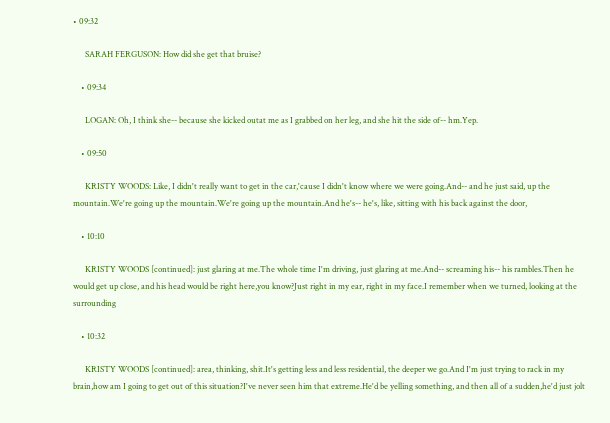• 09:32

      SARAH FERGUSON: How did she get that bruise?

    • 09:34

      LOGAN: Oh, I think she-- because she kicked outat me as I grabbed on her leg, and she hit the side of-- hm.Yep.

    • 09:50

      KRISTY WOODS: Like, I didn't really want to get in the car,'cause I didn't know where we were going.And-- and he just said, up the mountain.We're going up the mountain.We're going up the mountain.And he's-- he's, like, sitting with his back against the door,

    • 10:10

      KRISTY WOODS [continued]: just glaring at me.The whole time I'm driving, just glaring at me.And-- screaming his-- his rambles.Then he would get up close, and his head would be right here,you know?Just right in my ear, right in my face.I remember when we turned, looking at the surrounding

    • 10:32

      KRISTY WOODS [continued]: area, thinking, shit.It's getting less and less residential, the deeper we go.And I'm just trying to rack in my brain,how am I going to get out of this situation?I've never seen him that extreme.He'd be yelling something, and then all of a sudden,he'd just jolt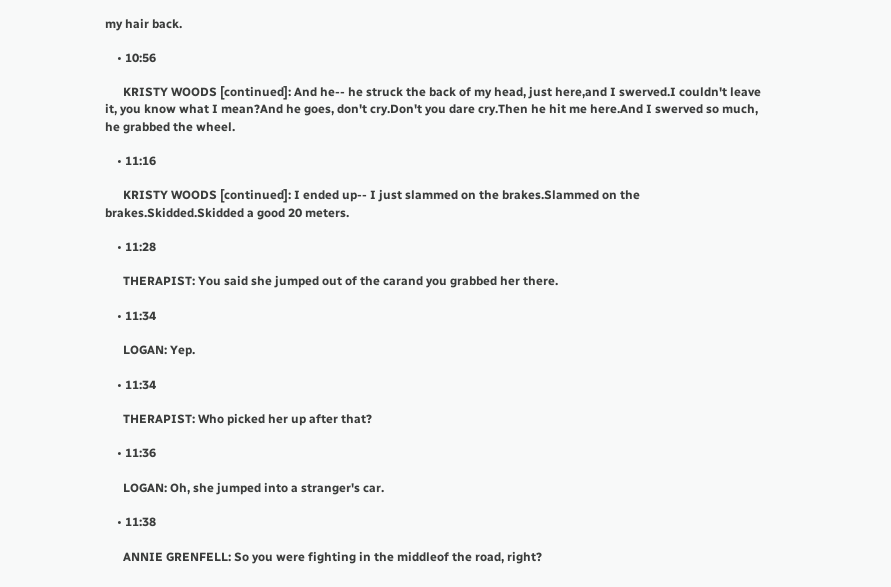my hair back.

    • 10:56

      KRISTY WOODS [continued]: And he-- he struck the back of my head, just here,and I swerved.I couldn't leave it, you know what I mean?And he goes, don't cry.Don't you dare cry.Then he hit me here.And I swerved so much, he grabbed the wheel.

    • 11:16

      KRISTY WOODS [continued]: I ended up-- I just slammed on the brakes.Slammed on the brakes.Skidded.Skidded a good 20 meters.

    • 11:28

      THERAPIST: You said she jumped out of the carand you grabbed her there.

    • 11:34

      LOGAN: Yep.

    • 11:34

      THERAPIST: Who picked her up after that?

    • 11:36

      LOGAN: Oh, she jumped into a stranger's car.

    • 11:38

      ANNIE GRENFELL: So you were fighting in the middleof the road, right?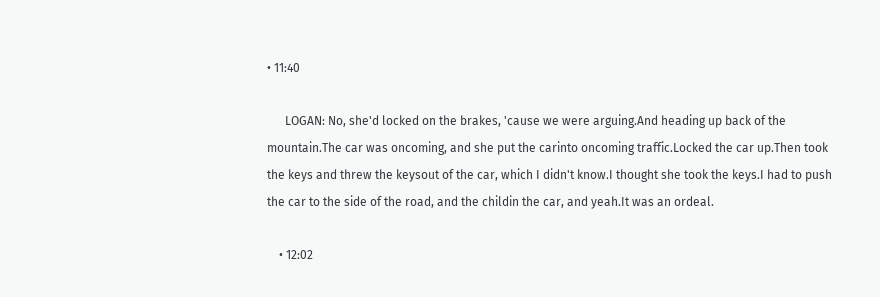• 11:40

      LOGAN: No, she'd locked on the brakes, 'cause we were arguing.And heading up back of the mountain.The car was oncoming, and she put the carinto oncoming traffic.Locked the car up.Then took the keys and threw the keysout of the car, which I didn't know.I thought she took the keys.I had to push the car to the side of the road, and the childin the car, and yeah.It was an ordeal.

    • 12:02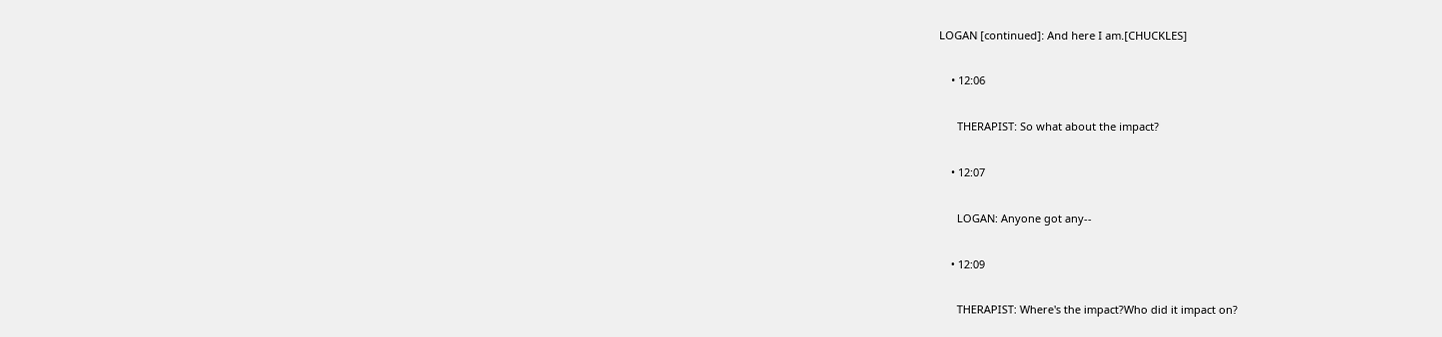LOGAN [continued]: And here I am.[CHUCKLES]

    • 12:06

      THERAPIST: So what about the impact?

    • 12:07

      LOGAN: Anyone got any--

    • 12:09

      THERAPIST: Where's the impact?Who did it impact on?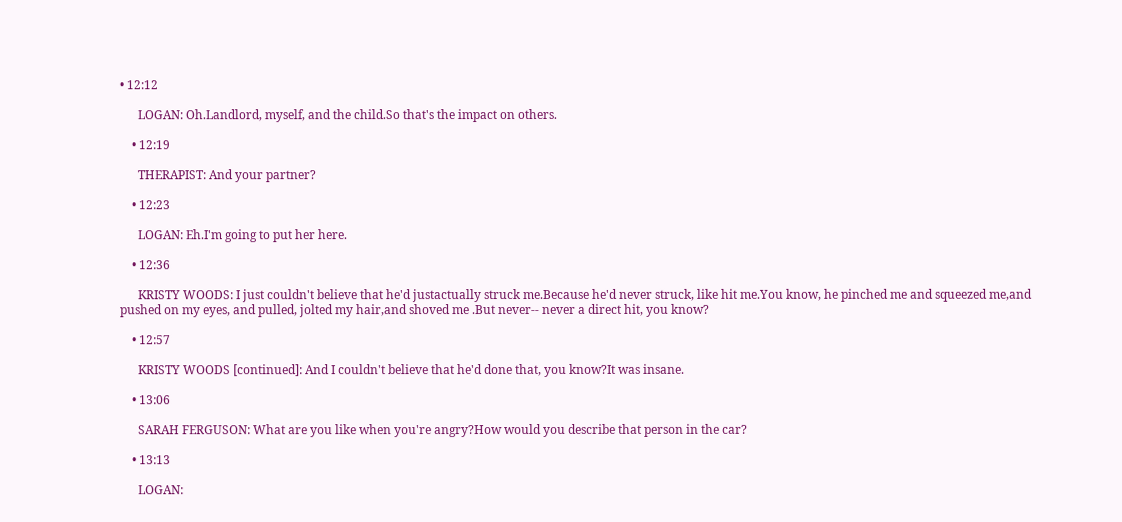• 12:12

      LOGAN: Oh.Landlord, myself, and the child.So that's the impact on others.

    • 12:19

      THERAPIST: And your partner?

    • 12:23

      LOGAN: Eh.I'm going to put her here.

    • 12:36

      KRISTY WOODS: I just couldn't believe that he'd justactually struck me.Because he'd never struck, like hit me.You know, he pinched me and squeezed me,and pushed on my eyes, and pulled, jolted my hair,and shoved me .But never-- never a direct hit, you know?

    • 12:57

      KRISTY WOODS [continued]: And I couldn't believe that he'd done that, you know?It was insane.

    • 13:06

      SARAH FERGUSON: What are you like when you're angry?How would you describe that person in the car?

    • 13:13

      LOGAN: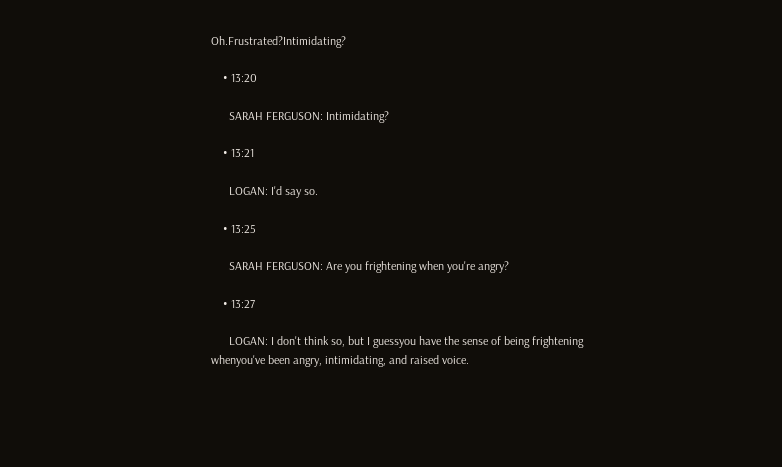Oh.Frustrated?Intimidating?

    • 13:20

      SARAH FERGUSON: Intimidating?

    • 13:21

      LOGAN: I'd say so.

    • 13:25

      SARAH FERGUSON: Are you frightening when you're angry?

    • 13:27

      LOGAN: I don't think so, but I guessyou have the sense of being frightening whenyou've been angry, intimidating, and raised voice.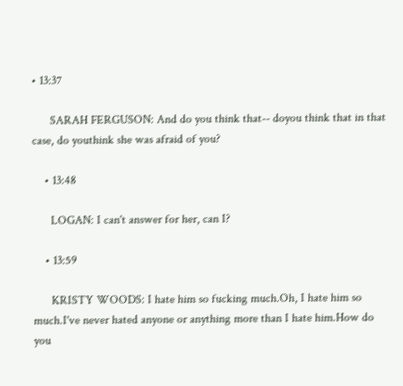• 13:37

      SARAH FERGUSON: And do you think that-- doyou think that in that case, do youthink she was afraid of you?

    • 13:48

      LOGAN: I can't answer for her, can I?

    • 13:59

      KRISTY WOODS: I hate him so fucking much.Oh, I hate him so much.I've never hated anyone or anything more than I hate him.How do you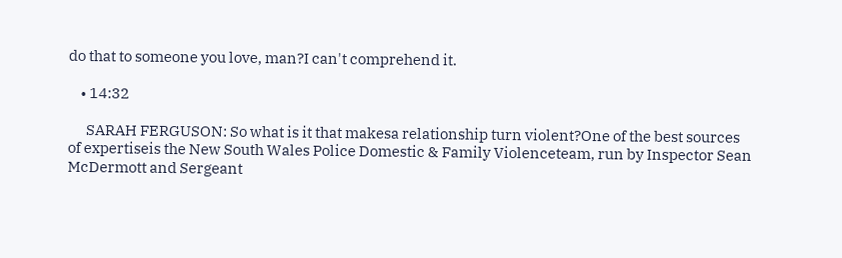do that to someone you love, man?I can't comprehend it.

    • 14:32

      SARAH FERGUSON: So what is it that makesa relationship turn violent?One of the best sources of expertiseis the New South Wales Police Domestic & Family Violenceteam, run by Inspector Sean McDermott and Sergeant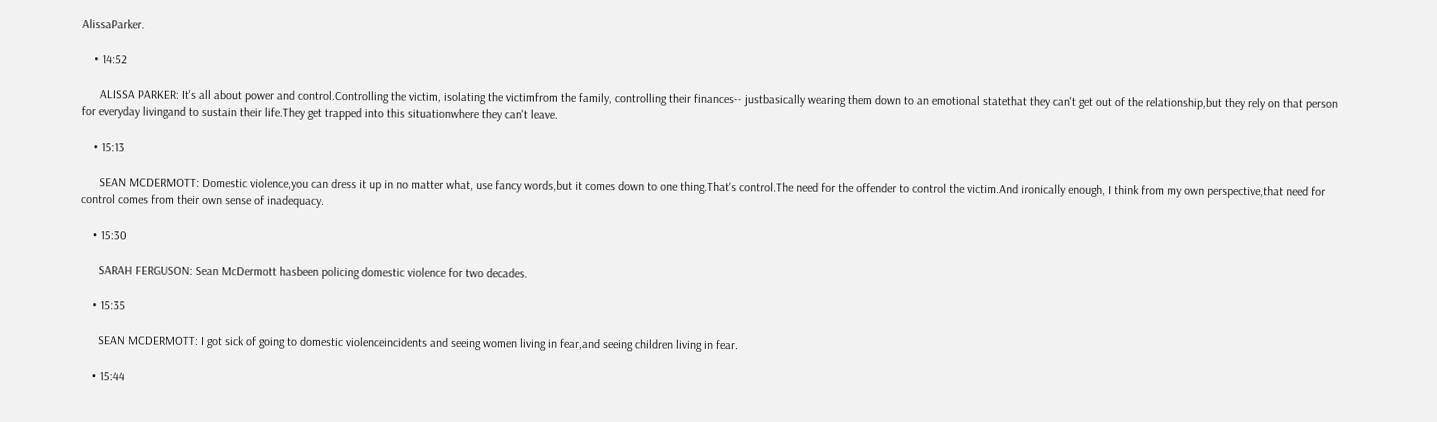AlissaParker.

    • 14:52

      ALISSA PARKER: It's all about power and control.Controlling the victim, isolating the victimfrom the family, controlling their finances-- justbasically wearing them down to an emotional statethat they can't get out of the relationship,but they rely on that person for everyday livingand to sustain their life.They get trapped into this situationwhere they can't leave.

    • 15:13

      SEAN MCDERMOTT: Domestic violence,you can dress it up in no matter what, use fancy words,but it comes down to one thing.That's control.The need for the offender to control the victim.And ironically enough, I think from my own perspective,that need for control comes from their own sense of inadequacy.

    • 15:30

      SARAH FERGUSON: Sean McDermott hasbeen policing domestic violence for two decades.

    • 15:35

      SEAN MCDERMOTT: I got sick of going to domestic violenceincidents and seeing women living in fear,and seeing children living in fear.

    • 15:44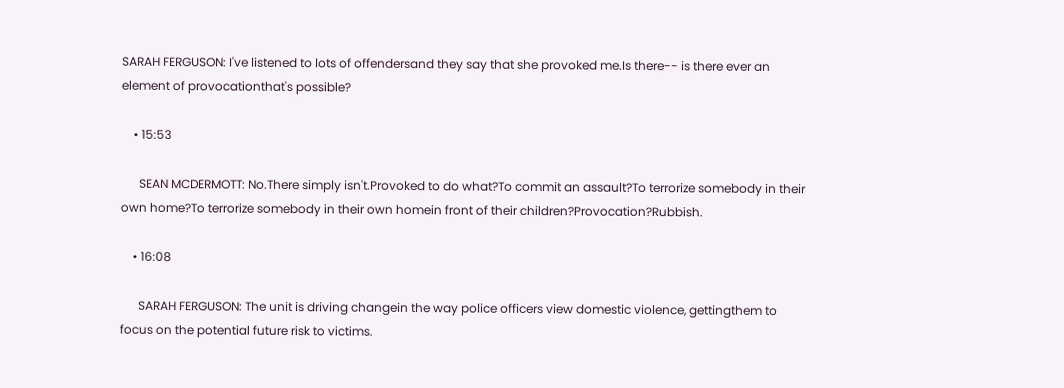SARAH FERGUSON: I've listened to lots of offendersand they say that she provoked me.Is there-- is there ever an element of provocationthat's possible?

    • 15:53

      SEAN MCDERMOTT: No.There simply isn't.Provoked to do what?To commit an assault?To terrorize somebody in their own home?To terrorize somebody in their own homein front of their children?Provocation?Rubbish.

    • 16:08

      SARAH FERGUSON: The unit is driving changein the way police officers view domestic violence, gettingthem to focus on the potential future risk to victims.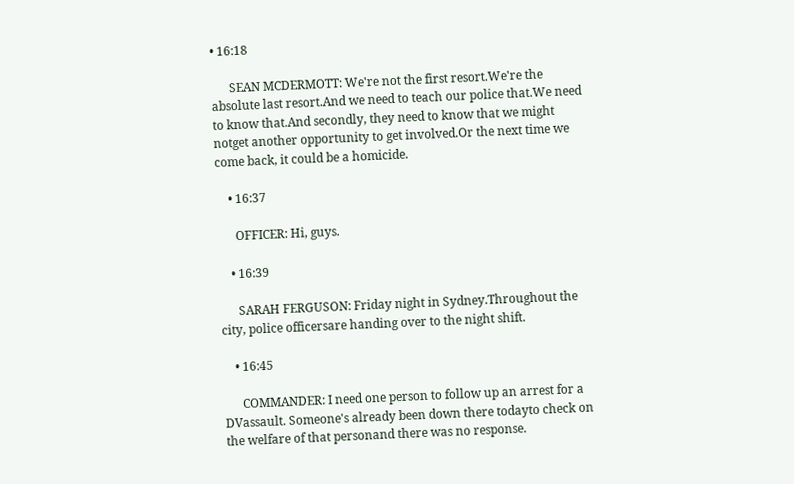• 16:18

      SEAN MCDERMOTT: We're not the first resort.We're the absolute last resort.And we need to teach our police that.We need to know that.And secondly, they need to know that we might notget another opportunity to get involved.Or the next time we come back, it could be a homicide.

    • 16:37

      OFFICER: Hi, guys.

    • 16:39

      SARAH FERGUSON: Friday night in Sydney.Throughout the city, police officersare handing over to the night shift.

    • 16:45

      COMMANDER: I need one person to follow up an arrest for a DVassault. Someone's already been down there todayto check on the welfare of that personand there was no response.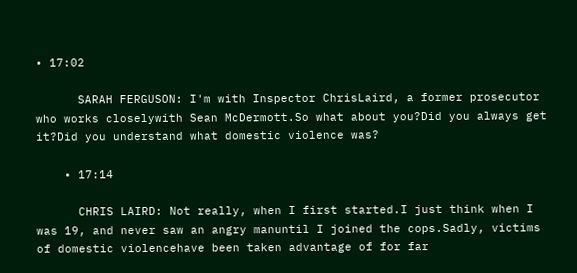• 17:02

      SARAH FERGUSON: I'm with Inspector ChrisLaird, a former prosecutor who works closelywith Sean McDermott.So what about you?Did you always get it?Did you understand what domestic violence was?

    • 17:14

      CHRIS LAIRD: Not really, when I first started.I just think when I was 19, and never saw an angry manuntil I joined the cops.Sadly, victims of domestic violencehave been taken advantage of for far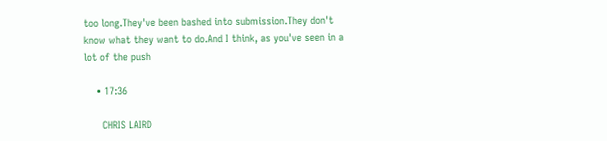too long.They've been bashed into submission.They don't know what they want to do.And I think, as you've seen in a lot of the push

    • 17:36

      CHRIS LAIRD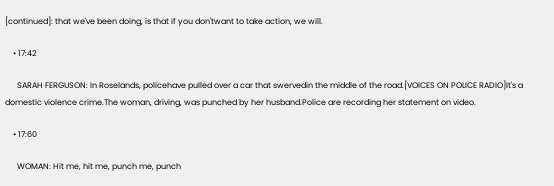[continued]: that we've been doing, is that if you don'twant to take action, we will.

    • 17:42

      SARAH FERGUSON: In Roselands, policehave pulled over a car that swervedin the middle of the road.[VOICES ON POLICE RADIO]It's a domestic violence crime.The woman, driving, was punched by her husband.Police are recording her statement on video.

    • 17:60

      WOMAN: Hit me, hit me, punch me, punch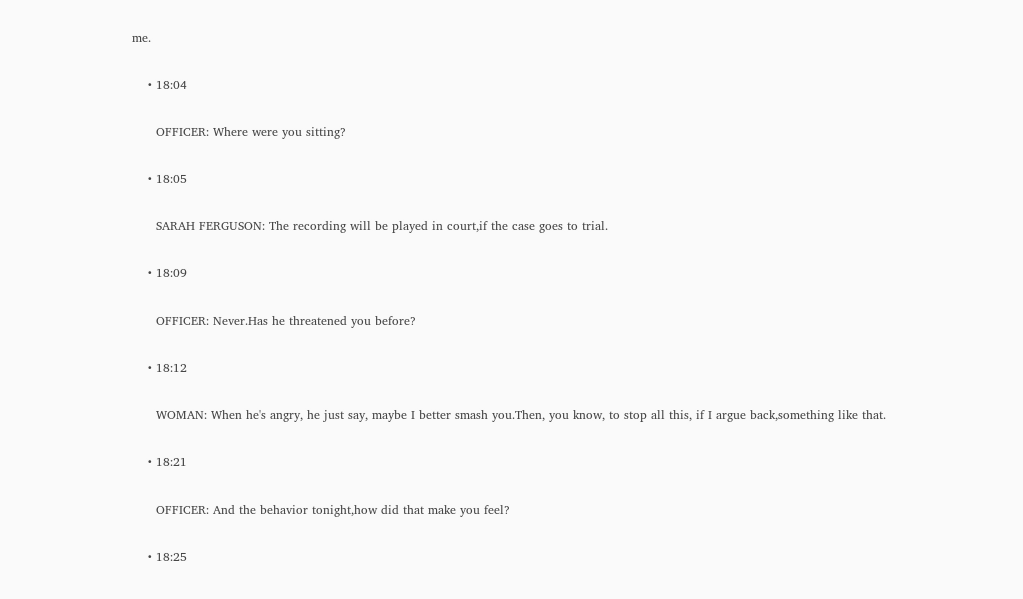me.

    • 18:04

      OFFICER: Where were you sitting?

    • 18:05

      SARAH FERGUSON: The recording will be played in court,if the case goes to trial.

    • 18:09

      OFFICER: Never.Has he threatened you before?

    • 18:12

      WOMAN: When he's angry, he just say, maybe I better smash you.Then, you know, to stop all this, if I argue back,something like that.

    • 18:21

      OFFICER: And the behavior tonight,how did that make you feel?

    • 18:25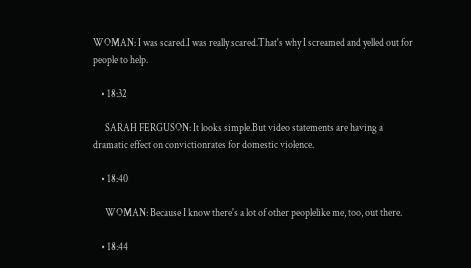WOMAN: I was scared.I was really scared.That's why I screamed and yelled out for people to help.

    • 18:32

      SARAH FERGUSON: It looks simple.But video statements are having a dramatic effect on convictionrates for domestic violence.

    • 18:40

      WOMAN: Because I know there's a lot of other peoplelike me, too, out there.

    • 18:44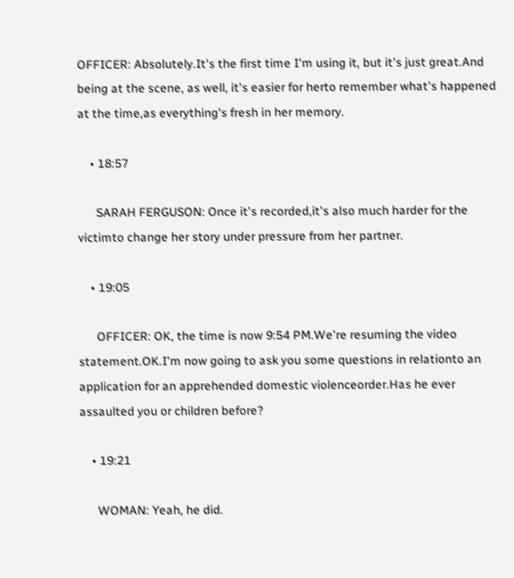OFFICER: Absolutely.It's the first time I'm using it, but it's just great.And being at the scene, as well, it's easier for herto remember what's happened at the time,as everything's fresh in her memory.

    • 18:57

      SARAH FERGUSON: Once it's recorded,it's also much harder for the victimto change her story under pressure from her partner.

    • 19:05

      OFFICER: OK, the time is now 9:54 PM.We're resuming the video statement.OK.I'm now going to ask you some questions in relationto an application for an apprehended domestic violenceorder.Has he ever assaulted you or children before?

    • 19:21

      WOMAN: Yeah, he did.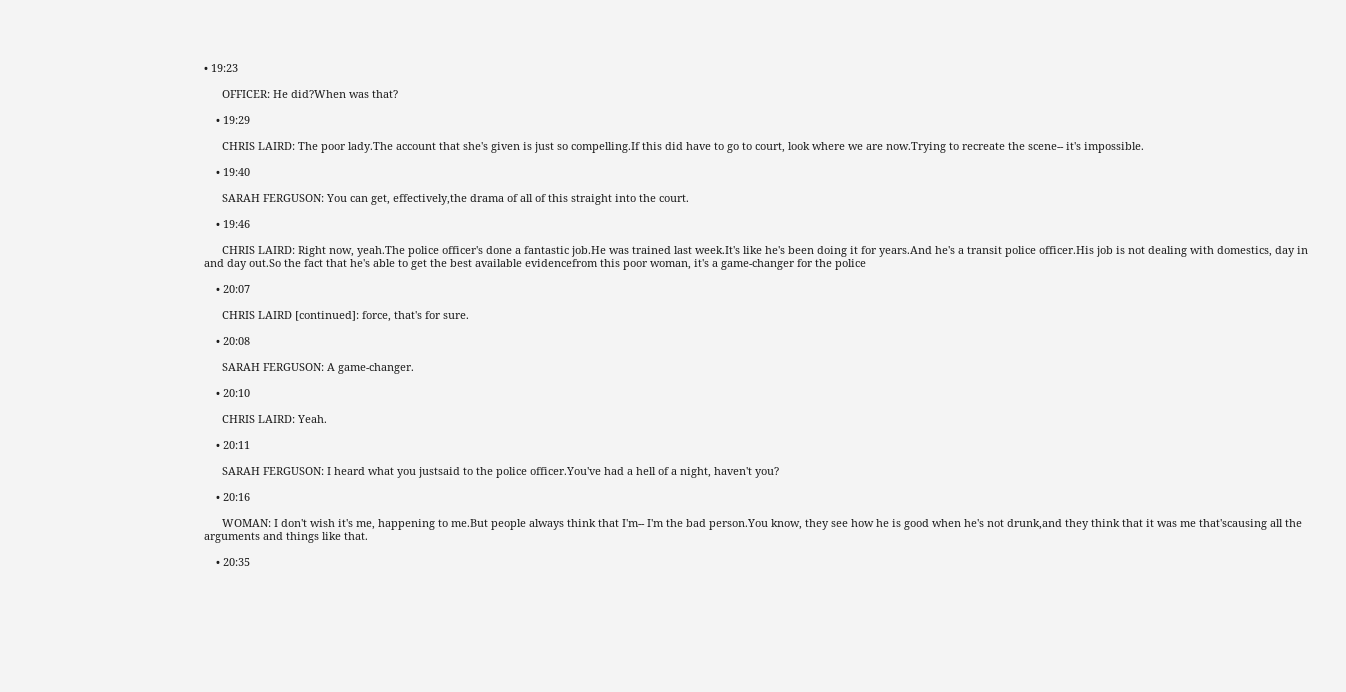• 19:23

      OFFICER: He did?When was that?

    • 19:29

      CHRIS LAIRD: The poor lady.The account that she's given is just so compelling.If this did have to go to court, look where we are now.Trying to recreate the scene-- it's impossible.

    • 19:40

      SARAH FERGUSON: You can get, effectively,the drama of all of this straight into the court.

    • 19:46

      CHRIS LAIRD: Right now, yeah.The police officer's done a fantastic job.He was trained last week.It's like he's been doing it for years.And he's a transit police officer.His job is not dealing with domestics, day in and day out.So the fact that he's able to get the best available evidencefrom this poor woman, it's a game-changer for the police

    • 20:07

      CHRIS LAIRD [continued]: force, that's for sure.

    • 20:08

      SARAH FERGUSON: A game-changer.

    • 20:10

      CHRIS LAIRD: Yeah.

    • 20:11

      SARAH FERGUSON: I heard what you justsaid to the police officer.You've had a hell of a night, haven't you?

    • 20:16

      WOMAN: I don't wish it's me, happening to me.But people always think that I'm-- I'm the bad person.You know, they see how he is good when he's not drunk,and they think that it was me that'scausing all the arguments and things like that.

    • 20:35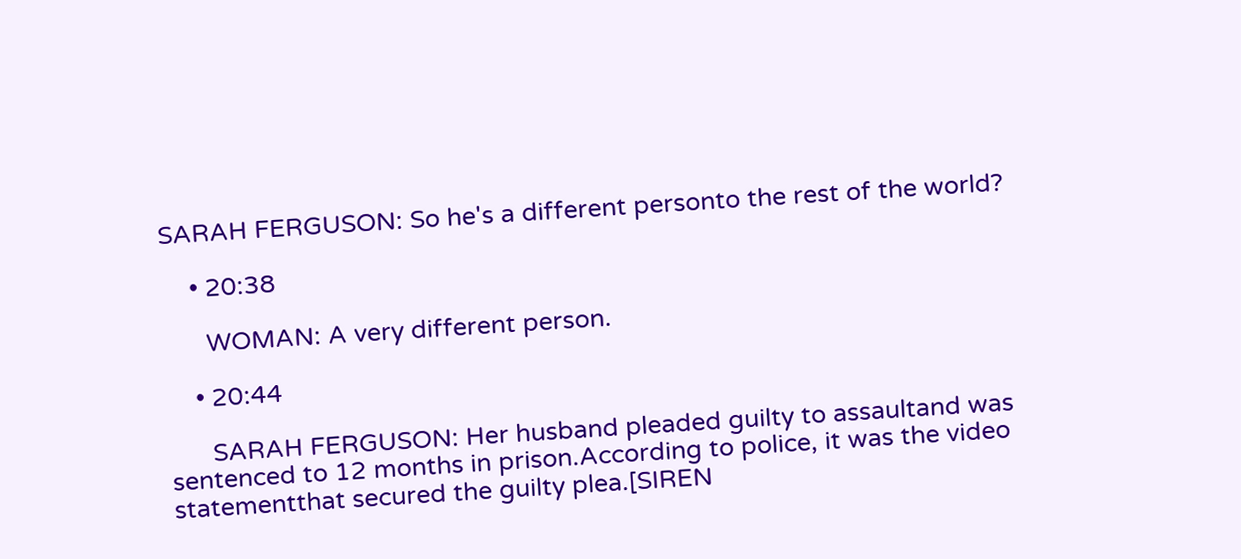SARAH FERGUSON: So he's a different personto the rest of the world?

    • 20:38

      WOMAN: A very different person.

    • 20:44

      SARAH FERGUSON: Her husband pleaded guilty to assaultand was sentenced to 12 months in prison.According to police, it was the video statementthat secured the guilty plea.[SIREN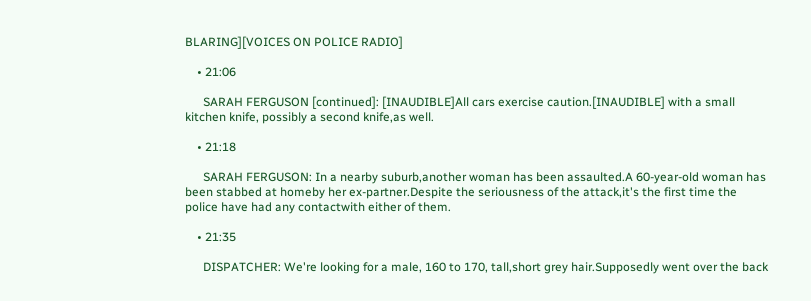BLARING][VOICES ON POLICE RADIO]

    • 21:06

      SARAH FERGUSON [continued]: [INAUDIBLE]All cars exercise caution.[INAUDIBLE] with a small kitchen knife, possibly a second knife,as well.

    • 21:18

      SARAH FERGUSON: In a nearby suburb,another woman has been assaulted.A 60-year-old woman has been stabbed at homeby her ex-partner.Despite the seriousness of the attack,it's the first time the police have had any contactwith either of them.

    • 21:35

      DISPATCHER: We're looking for a male, 160 to 170, tall,short grey hair.Supposedly went over the back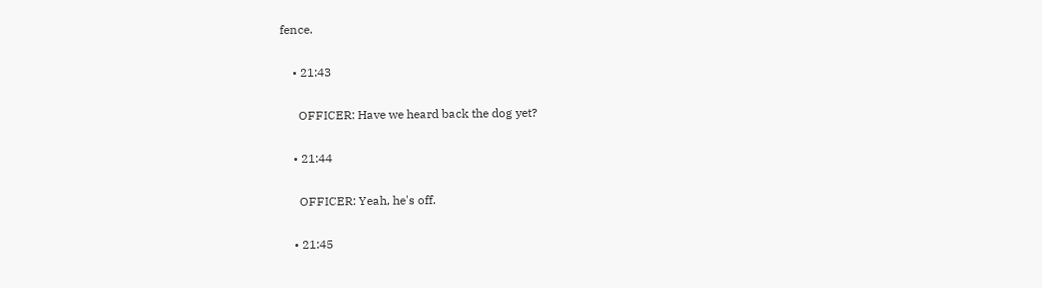fence.

    • 21:43

      OFFICER: Have we heard back the dog yet?

    • 21:44

      OFFICER: Yeah, he's off.

    • 21:45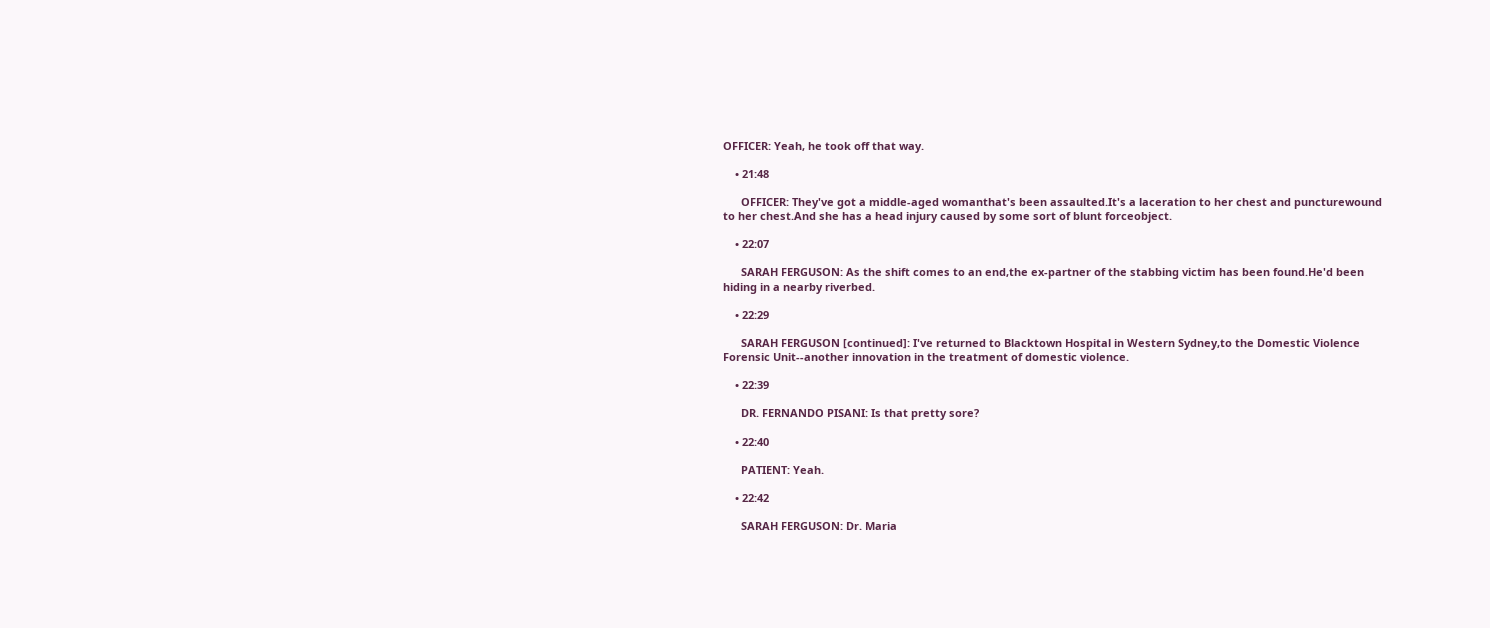OFFICER: Yeah, he took off that way.

    • 21:48

      OFFICER: They've got a middle-aged womanthat's been assaulted.It's a laceration to her chest and puncturewound to her chest.And she has a head injury caused by some sort of blunt forceobject.

    • 22:07

      SARAH FERGUSON: As the shift comes to an end,the ex-partner of the stabbing victim has been found.He'd been hiding in a nearby riverbed.

    • 22:29

      SARAH FERGUSON [continued]: I've returned to Blacktown Hospital in Western Sydney,to the Domestic Violence Forensic Unit--another innovation in the treatment of domestic violence.

    • 22:39

      DR. FERNANDO PISANI: Is that pretty sore?

    • 22:40

      PATIENT: Yeah.

    • 22:42

      SARAH FERGUSON: Dr. Maria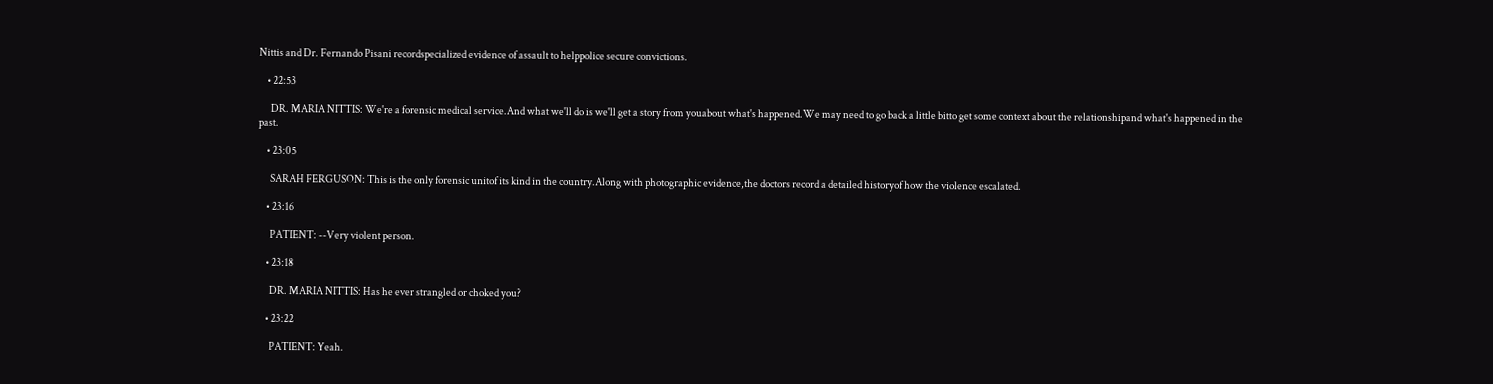Nittis and Dr. Fernando Pisani recordspecialized evidence of assault to helppolice secure convictions.

    • 22:53

      DR. MARIA NITTIS: We're a forensic medical service.And what we'll do is we'll get a story from youabout what's happened.We may need to go back a little bitto get some context about the relationshipand what's happened in the past.

    • 23:05

      SARAH FERGUSON: This is the only forensic unitof its kind in the country.Along with photographic evidence,the doctors record a detailed historyof how the violence escalated.

    • 23:16

      PATIENT: --Very violent person.

    • 23:18

      DR. MARIA NITTIS: Has he ever strangled or choked you?

    • 23:22

      PATIENT: Yeah.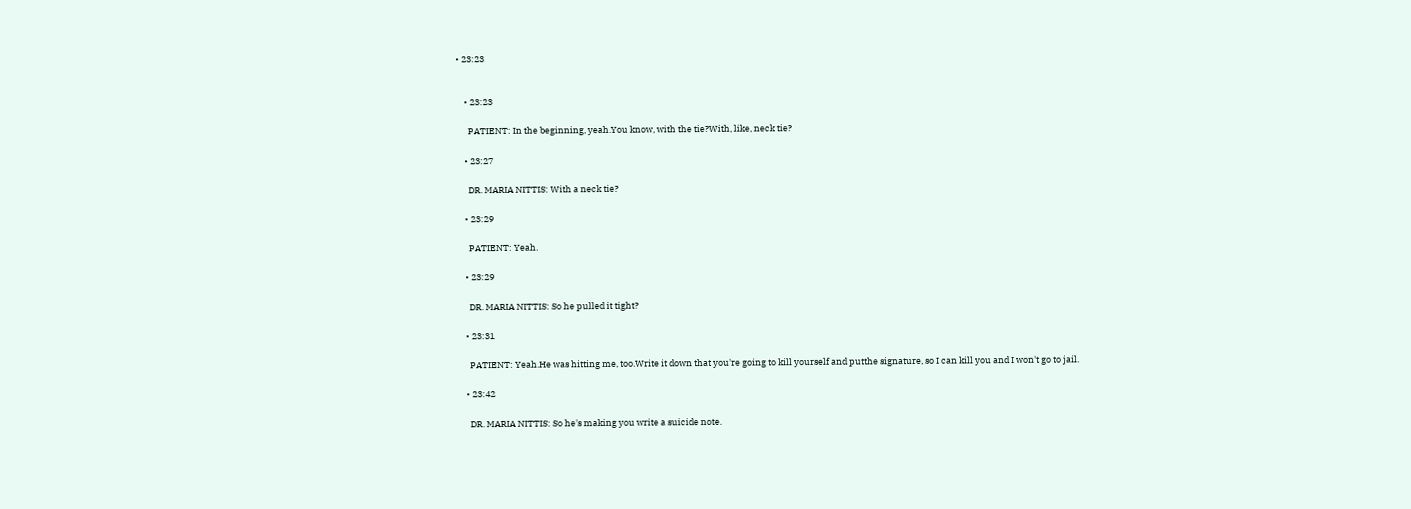• 23:23


    • 23:23

      PATIENT: In the beginning, yeah.You know, with the tie?With, like, neck tie?

    • 23:27

      DR. MARIA NITTIS: With a neck tie?

    • 23:29

      PATIENT: Yeah.

    • 23:29

      DR. MARIA NITTIS: So he pulled it tight?

    • 23:31

      PATIENT: Yeah.He was hitting me, too.Write it down that you're going to kill yourself and putthe signature, so I can kill you and I won't go to jail.

    • 23:42

      DR. MARIA NITTIS: So he's making you write a suicide note.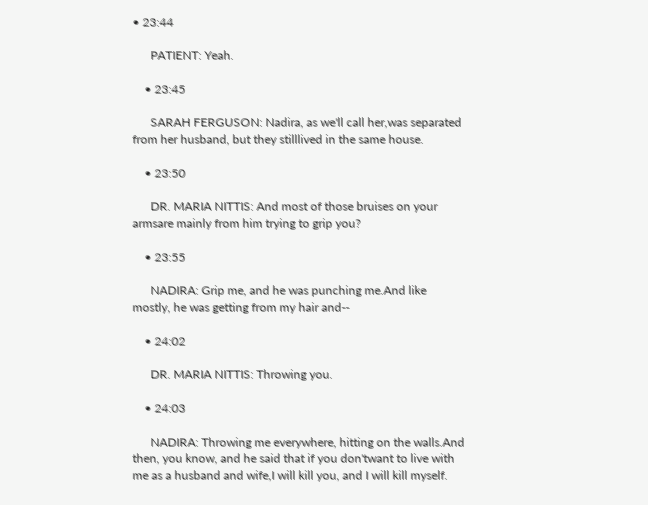• 23:44

      PATIENT: Yeah.

    • 23:45

      SARAH FERGUSON: Nadira, as we'll call her,was separated from her husband, but they stilllived in the same house.

    • 23:50

      DR. MARIA NITTIS: And most of those bruises on your armsare mainly from him trying to grip you?

    • 23:55

      NADIRA: Grip me, and he was punching me.And like mostly, he was getting from my hair and--

    • 24:02

      DR. MARIA NITTIS: Throwing you.

    • 24:03

      NADIRA: Throwing me everywhere, hitting on the walls.And then, you know, and he said that if you don'twant to live with me as a husband and wife,I will kill you, and I will kill myself.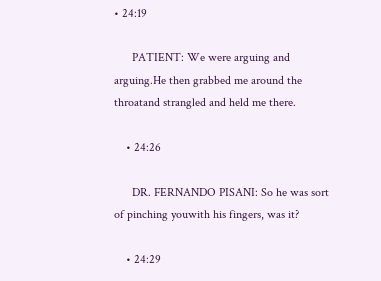• 24:19

      PATIENT: We were arguing and arguing.He then grabbed me around the throatand strangled and held me there.

    • 24:26

      DR. FERNANDO PISANI: So he was sort of pinching youwith his fingers, was it?

    • 24:29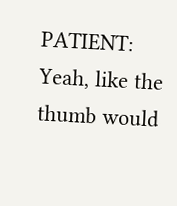PATIENT: Yeah, like the thumb would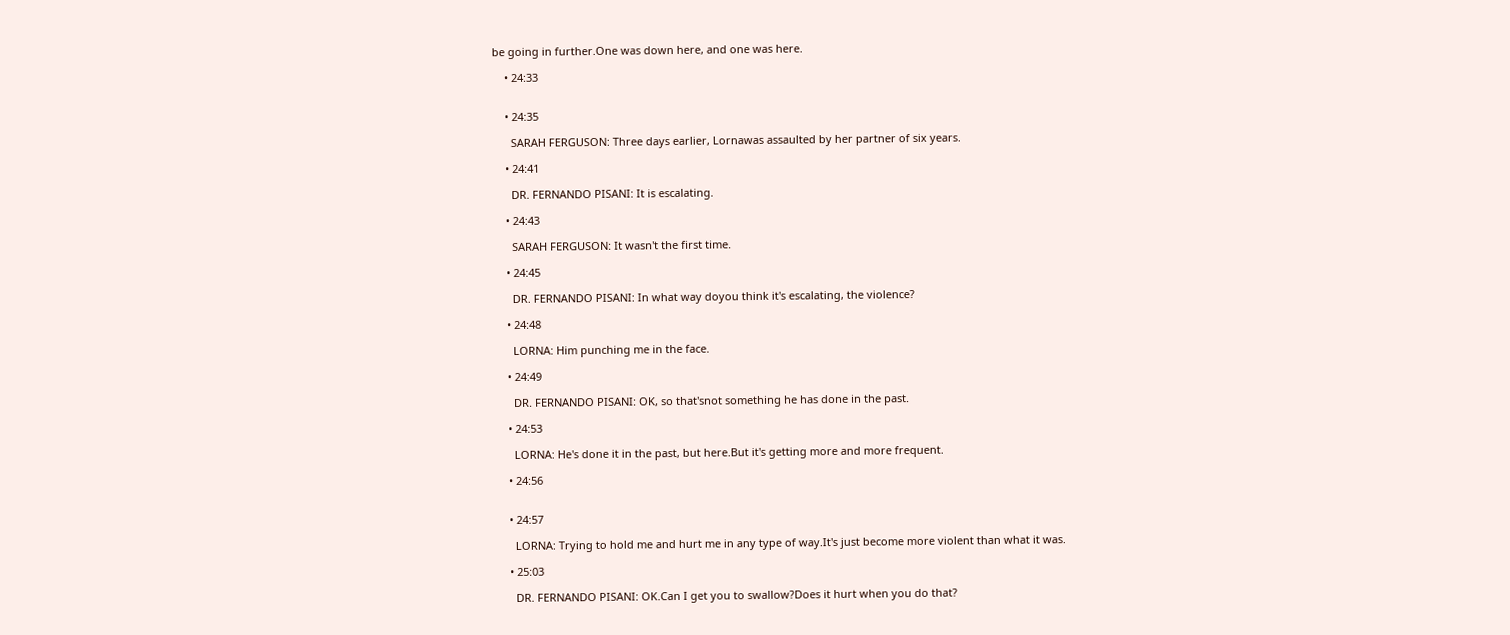be going in further.One was down here, and one was here.

    • 24:33


    • 24:35

      SARAH FERGUSON: Three days earlier, Lornawas assaulted by her partner of six years.

    • 24:41

      DR. FERNANDO PISANI: It is escalating.

    • 24:43

      SARAH FERGUSON: It wasn't the first time.

    • 24:45

      DR. FERNANDO PISANI: In what way doyou think it's escalating, the violence?

    • 24:48

      LORNA: Him punching me in the face.

    • 24:49

      DR. FERNANDO PISANI: OK, so that'snot something he has done in the past.

    • 24:53

      LORNA: He's done it in the past, but here.But it's getting more and more frequent.

    • 24:56


    • 24:57

      LORNA: Trying to hold me and hurt me in any type of way.It's just become more violent than what it was.

    • 25:03

      DR. FERNANDO PISANI: OK.Can I get you to swallow?Does it hurt when you do that?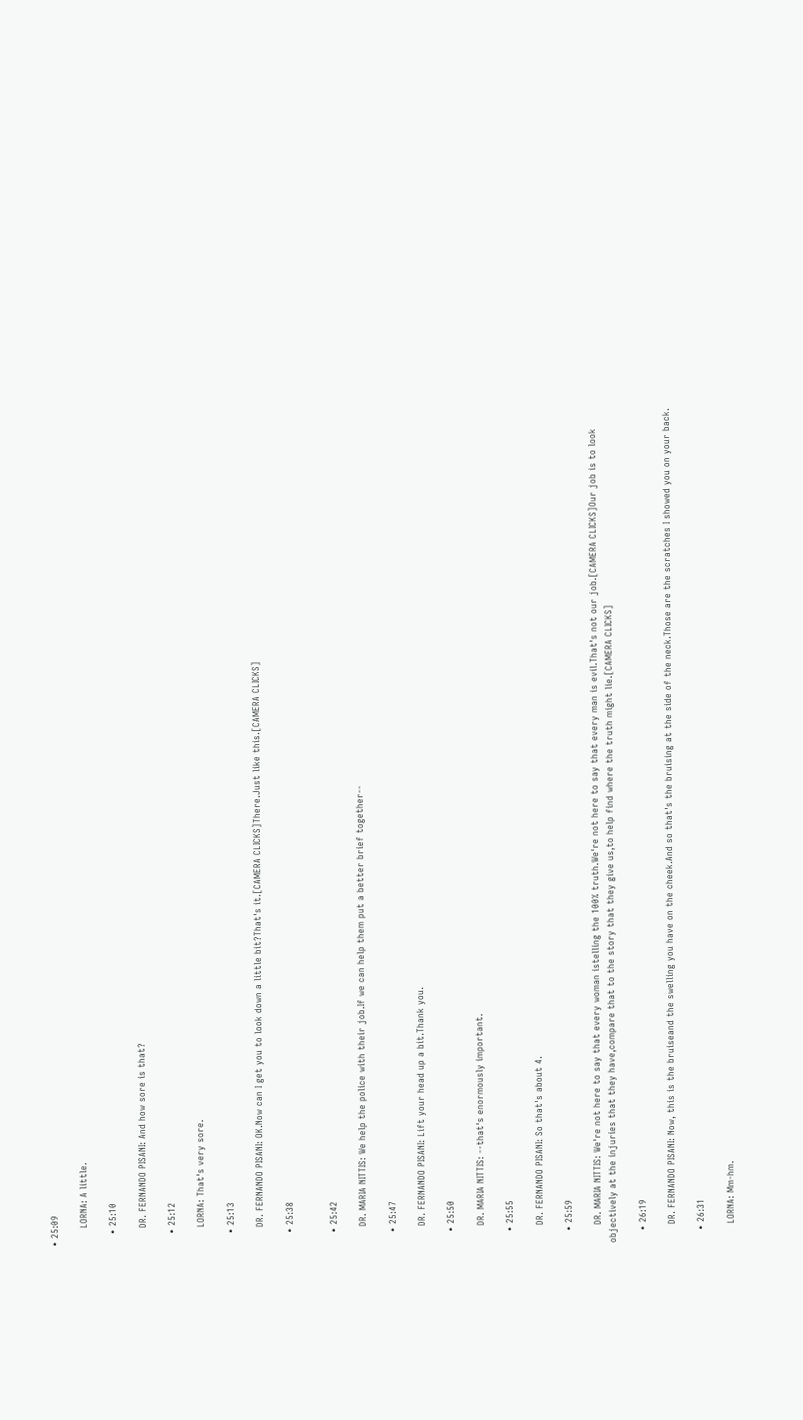• 25:09

      LORNA: A little.

    • 25:10

      DR. FERNANDO PISANI: And how sore is that?

    • 25:12

      LORNA: That's very sore.

    • 25:13

      DR. FERNANDO PISANI: OK.Now can I get you to look down a little bit?That's it.[CAMERA CLICKS]There.Just like this.[CAMERA CLICKS]

    • 25:38


    • 25:42

      DR. MARIA NITTIS: We help the police with their job.If we can help them put a better brief together--

    • 25:47

      DR. FERNANDO PISANI: Lift your head up a bit.Thank you.

    • 25:50

      DR. MARIA NITTIS: --that's enormously important.

    • 25:55

      DR. FERNANDO PISANI: So that's about 4.

    • 25:59

      DR. MARIA NITTIS: We're not here to say that every woman istelling the 100% truth.We're not here to say that every man is evil.That's not our job.[CAMERA CLICKS]Our job is to look objectively at the injuries that they have,compare that to the story that they give us,to help find where the truth might lie.[CAMERA CLICKS]

    • 26:19

      DR. FERNANDO PISANI: Now, this is the bruiseand the swelling you have on the cheek.And so that's the bruising at the side of the neck.Those are the scratches I showed you on your back.

    • 26:31

      LORNA: Mm-hm.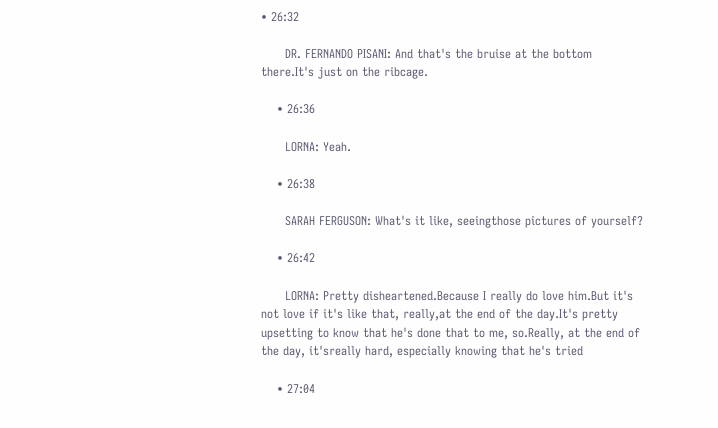• 26:32

      DR. FERNANDO PISANI: And that's the bruise at the bottom there.It's just on the ribcage.

    • 26:36

      LORNA: Yeah.

    • 26:38

      SARAH FERGUSON: What's it like, seeingthose pictures of yourself?

    • 26:42

      LORNA: Pretty disheartened.Because I really do love him.But it's not love if it's like that, really,at the end of the day.It's pretty upsetting to know that he's done that to me, so.Really, at the end of the day, it'sreally hard, especially knowing that he's tried

    • 27:04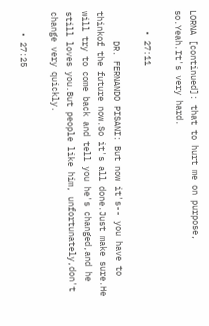LORNA [continued]: that to hurt me on purpose, so.Yeah.It's very hard.

    • 27:11

      DR. FERNANDO PISANI: But now it's-- you have to thinkof the future now.So it's all done.Just make sure.He will try to come back and tell you he's changed,and he still loves you.But people like him, unfortunately,don't change very quickly.

    • 27:25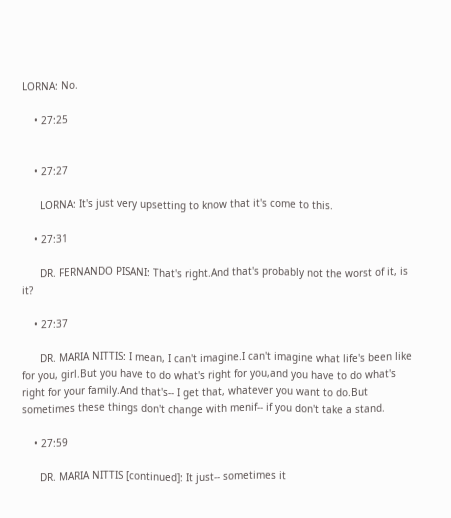LORNA: No.

    • 27:25


    • 27:27

      LORNA: It's just very upsetting to know that it's come to this.

    • 27:31

      DR. FERNANDO PISANI: That's right.And that's probably not the worst of it, is it?

    • 27:37

      DR. MARIA NITTIS: I mean, I can't imagine.I can't imagine what life's been like for you, girl.But you have to do what's right for you,and you have to do what's right for your family.And that's-- I get that, whatever you want to do.But sometimes these things don't change with menif-- if you don't take a stand.

    • 27:59

      DR. MARIA NITTIS [continued]: It just-- sometimes it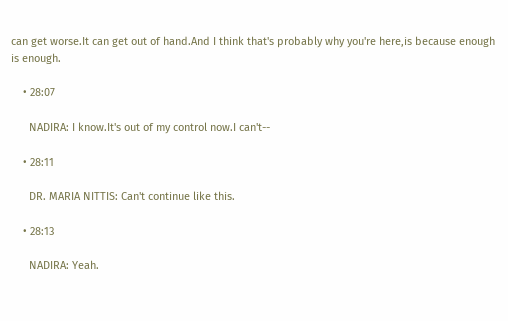can get worse.It can get out of hand.And I think that's probably why you're here,is because enough is enough.

    • 28:07

      NADIRA: I know.It's out of my control now.I can't--

    • 28:11

      DR. MARIA NITTIS: Can't continue like this.

    • 28:13

      NADIRA: Yeah.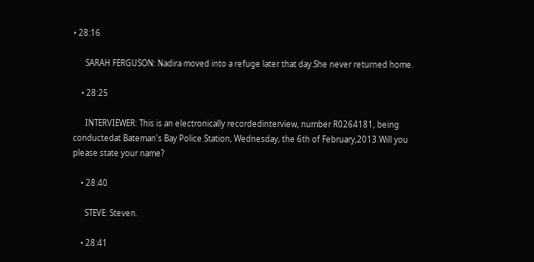• 28:16

      SARAH FERGUSON: Nadira moved into a refuge later that day.She never returned home.

    • 28:25

      INTERVIEWER: This is an electronically recordedinterview, number R0264181, being conductedat Bateman's Bay Police Station, Wednesday, the 6th of February,2013.Will you please state your name?

    • 28:40

      STEVE: Steven.

    • 28:41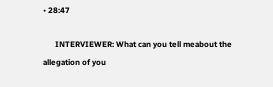• 28:47

      INTERVIEWER: What can you tell meabout the allegation of you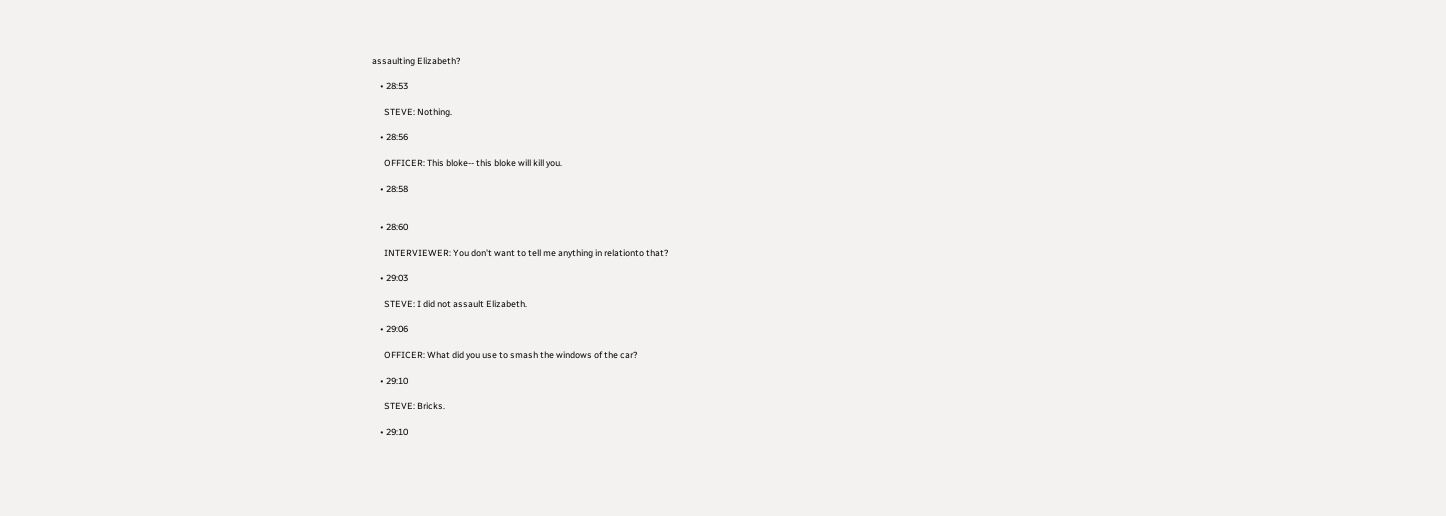assaulting Elizabeth?

    • 28:53

      STEVE: Nothing.

    • 28:56

      OFFICER: This bloke-- this bloke will kill you.

    • 28:58


    • 28:60

      INTERVIEWER: You don't want to tell me anything in relationto that?

    • 29:03

      STEVE: I did not assault Elizabeth.

    • 29:06

      OFFICER: What did you use to smash the windows of the car?

    • 29:10

      STEVE: Bricks.

    • 29:10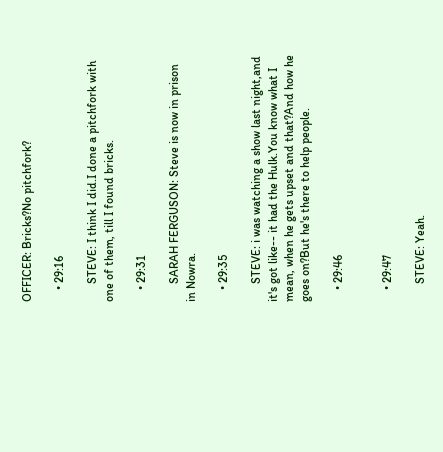OFFICER: Bricks?No pitchfork?

    • 29:16

      STEVE: I think I did.I done a pitchfork with one of them, till I found bricks.

    • 29:31

      SARAH FERGUSON: Steve is now in prison in Nowra.

    • 29:35

      STEVE: i was watching a show last night,and it's got like-- it had the Hulk.You know what I mean, when he gets upset and that?And how he goes on?But he's there to help people.

    • 29:46


    • 29:47

      STEVE: Yeah.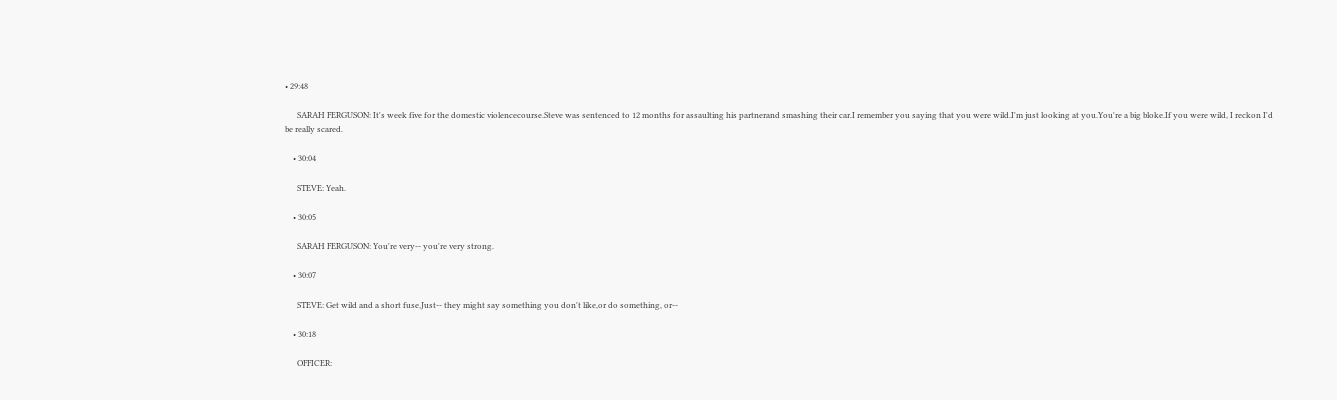• 29:48

      SARAH FERGUSON: It's week five for the domestic violencecourse.Steve was sentenced to 12 months for assaulting his partnerand smashing their car.I remember you saying that you were wild.I'm just looking at you.You're a big bloke.If you were wild, I reckon I'd be really scared.

    • 30:04

      STEVE: Yeah.

    • 30:05

      SARAH FERGUSON: You're very-- you're very strong.

    • 30:07

      STEVE: Get wild and a short fuse.Just-- they might say something you don't like,or do something, or--

    • 30:18

      OFFICER: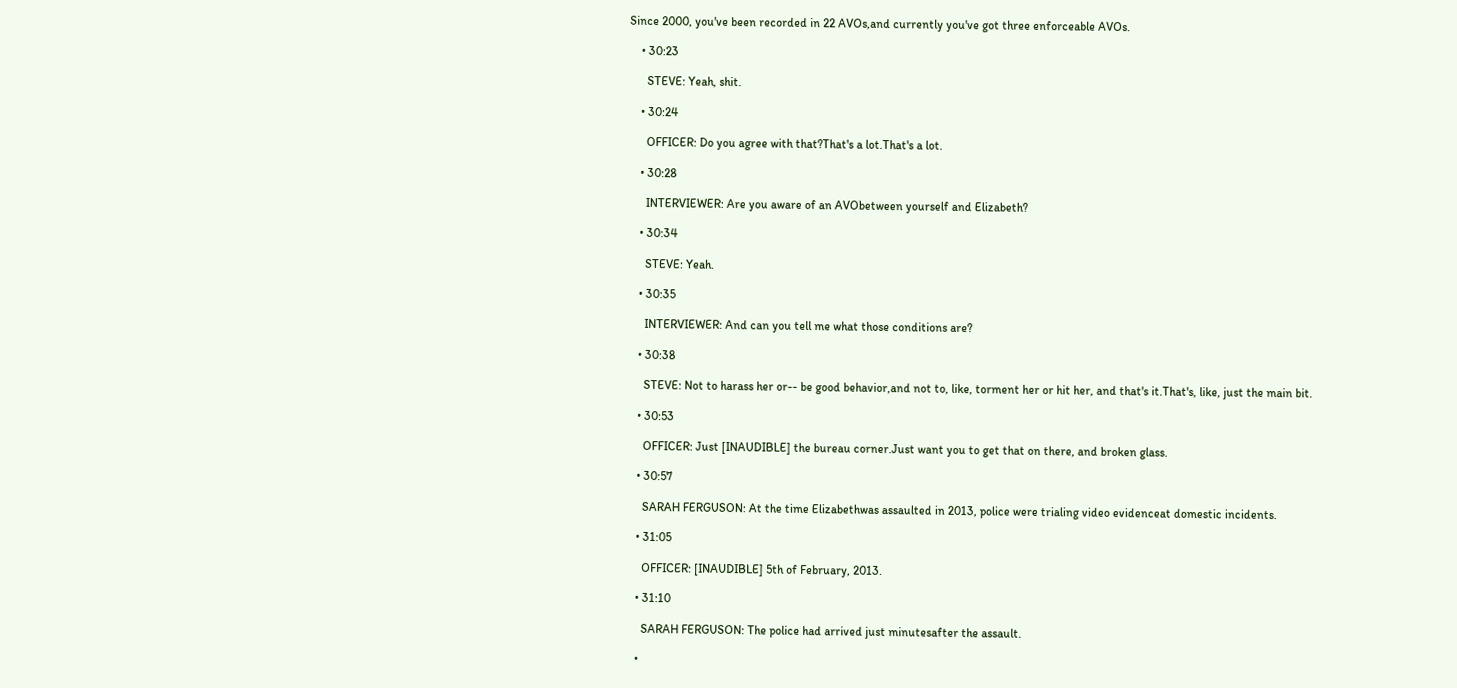Since 2000, you've been recorded in 22 AVOs,and currently you've got three enforceable AVOs.

    • 30:23

      STEVE: Yeah, shit.

    • 30:24

      OFFICER: Do you agree with that?That's a lot.That's a lot.

    • 30:28

      INTERVIEWER: Are you aware of an AVObetween yourself and Elizabeth?

    • 30:34

      STEVE: Yeah.

    • 30:35

      INTERVIEWER: And can you tell me what those conditions are?

    • 30:38

      STEVE: Not to harass her or-- be good behavior,and not to, like, torment her or hit her, and that's it.That's, like, just the main bit.

    • 30:53

      OFFICER: Just [INAUDIBLE] the bureau corner.Just want you to get that on there, and broken glass.

    • 30:57

      SARAH FERGUSON: At the time Elizabethwas assaulted in 2013, police were trialing video evidenceat domestic incidents.

    • 31:05

      OFFICER: [INAUDIBLE] 5th of February, 2013.

    • 31:10

      SARAH FERGUSON: The police had arrived just minutesafter the assault.

    •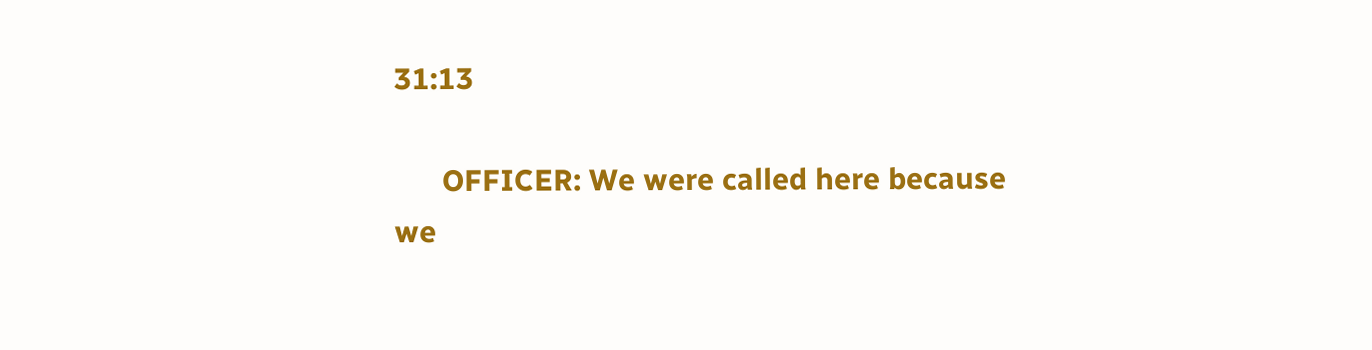31:13

      OFFICER: We were called here because we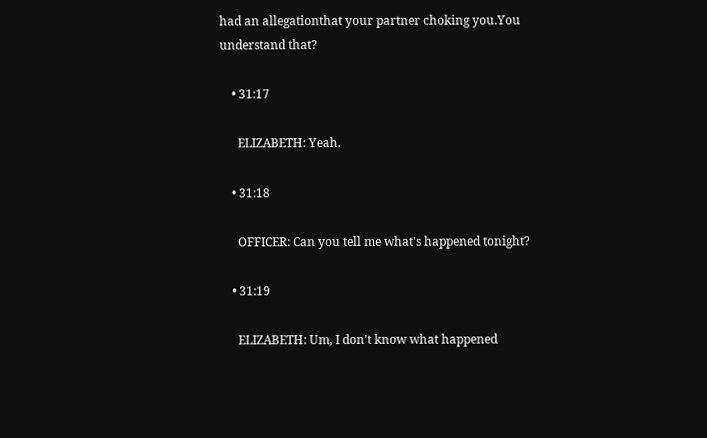had an allegationthat your partner choking you.You understand that?

    • 31:17

      ELIZABETH: Yeah.

    • 31:18

      OFFICER: Can you tell me what's happened tonight?

    • 31:19

      ELIZABETH: Um, I don't know what happened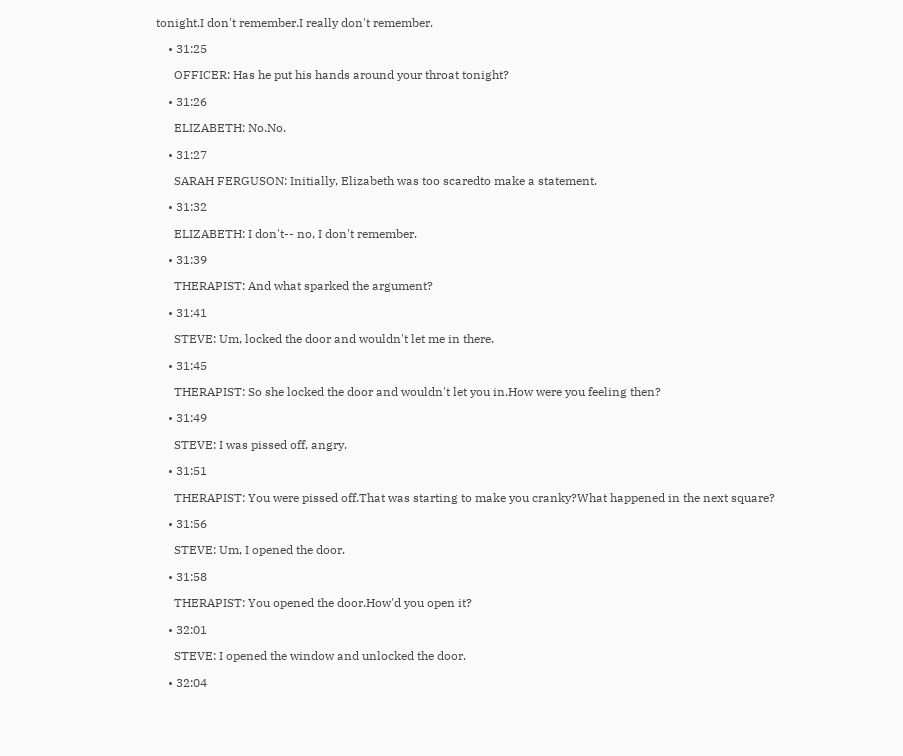tonight.I don't remember.I really don't remember.

    • 31:25

      OFFICER: Has he put his hands around your throat tonight?

    • 31:26

      ELIZABETH: No.No.

    • 31:27

      SARAH FERGUSON: Initially, Elizabeth was too scaredto make a statement.

    • 31:32

      ELIZABETH: I don't-- no, I don't remember.

    • 31:39

      THERAPIST: And what sparked the argument?

    • 31:41

      STEVE: Um, locked the door and wouldn't let me in there.

    • 31:45

      THERAPIST: So she locked the door and wouldn't let you in.How were you feeling then?

    • 31:49

      STEVE: I was pissed off, angry.

    • 31:51

      THERAPIST: You were pissed off.That was starting to make you cranky?What happened in the next square?

    • 31:56

      STEVE: Um, I opened the door.

    • 31:58

      THERAPIST: You opened the door.How'd you open it?

    • 32:01

      STEVE: I opened the window and unlocked the door.

    • 32:04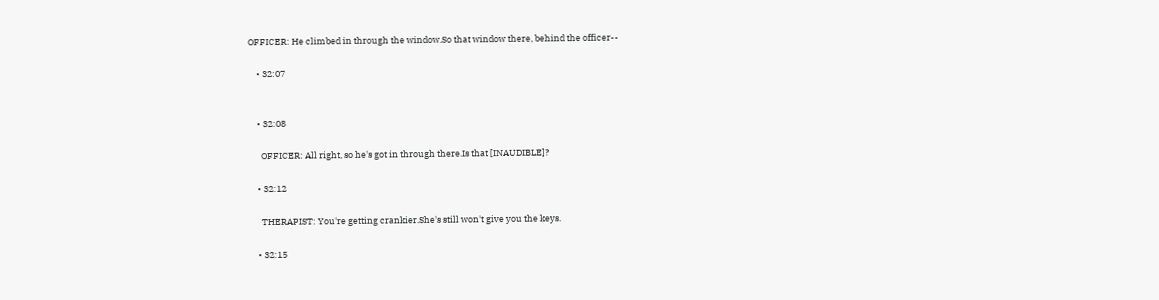OFFICER: He climbed in through the window.So that window there, behind the officer--

    • 32:07


    • 32:08

      OFFICER: All right, so he's got in through there.Is that [INAUDIBLE]?

    • 32:12

      THERAPIST: You're getting crankier.She's still won't give you the keys.

    • 32:15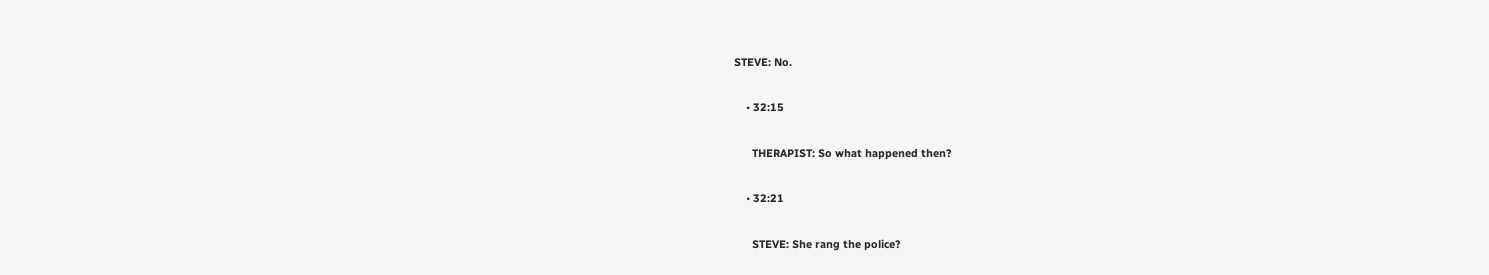STEVE: No.

    • 32:15

      THERAPIST: So what happened then?

    • 32:21

      STEVE: She rang the police?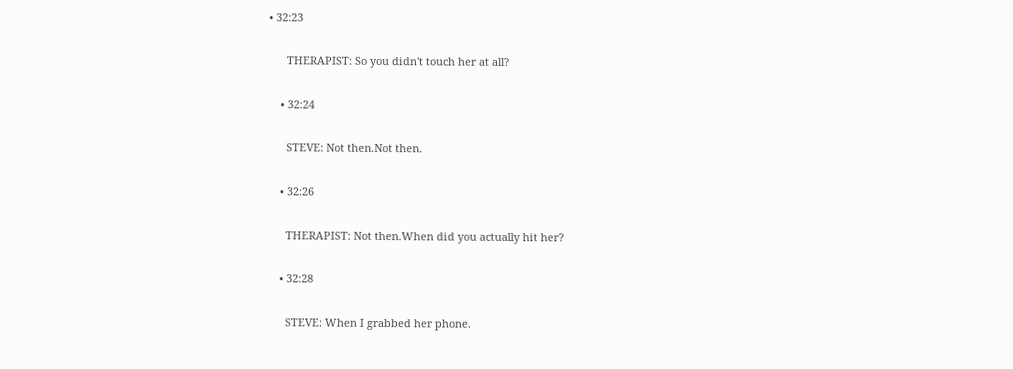• 32:23

      THERAPIST: So you didn't touch her at all?

    • 32:24

      STEVE: Not then.Not then.

    • 32:26

      THERAPIST: Not then.When did you actually hit her?

    • 32:28

      STEVE: When I grabbed her phone.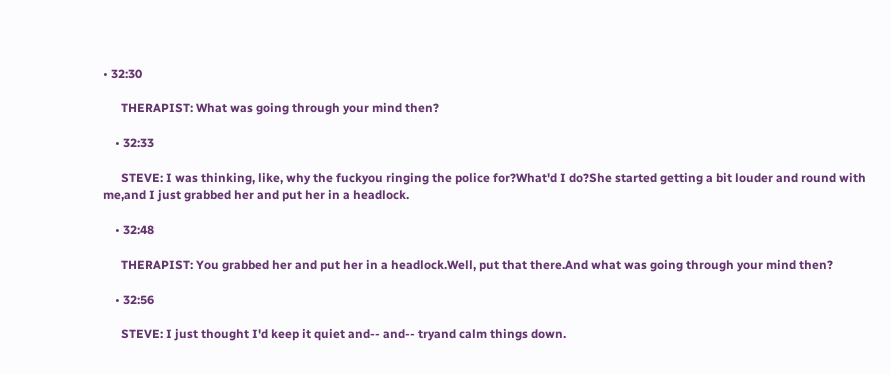• 32:30

      THERAPIST: What was going through your mind then?

    • 32:33

      STEVE: I was thinking, like, why the fuckyou ringing the police for?What'd I do?She started getting a bit louder and round with me,and I just grabbed her and put her in a headlock.

    • 32:48

      THERAPIST: You grabbed her and put her in a headlock.Well, put that there.And what was going through your mind then?

    • 32:56

      STEVE: I just thought I'd keep it quiet and-- and-- tryand calm things down.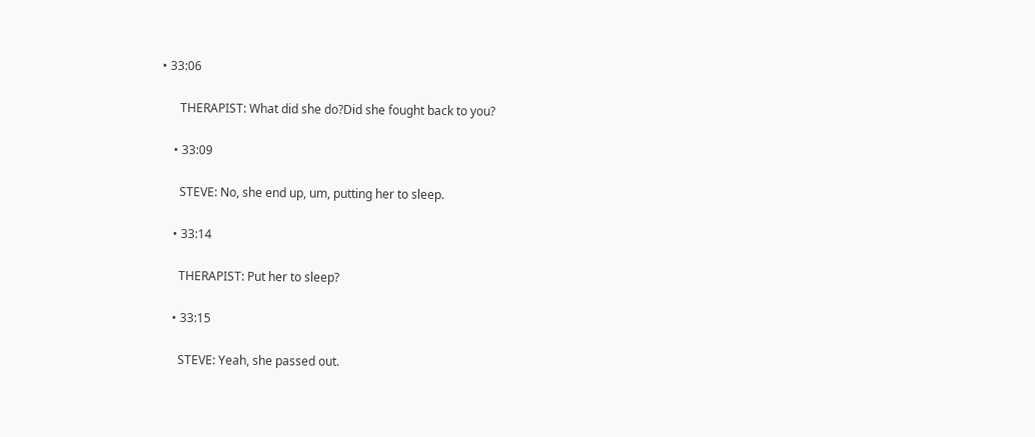• 33:06

      THERAPIST: What did she do?Did she fought back to you?

    • 33:09

      STEVE: No, she end up, um, putting her to sleep.

    • 33:14

      THERAPIST: Put her to sleep?

    • 33:15

      STEVE: Yeah, she passed out.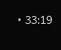• 33:19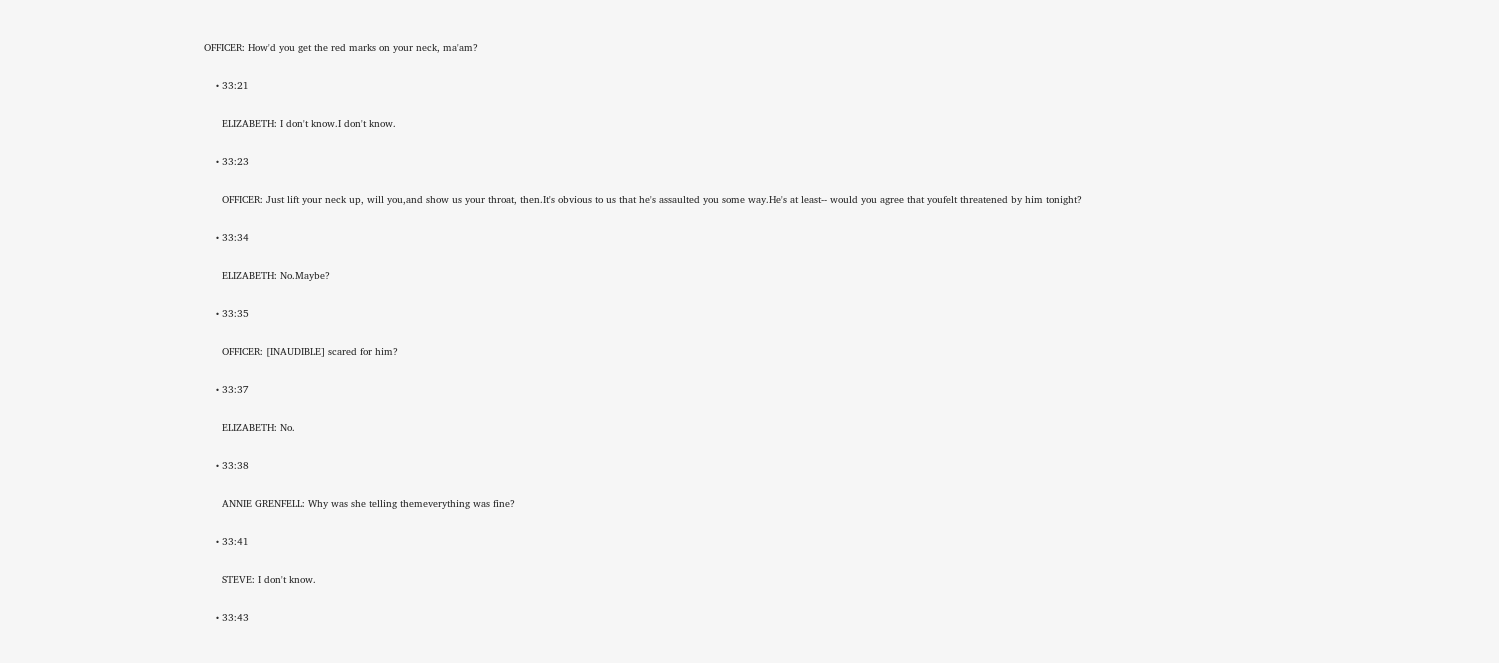OFFICER: How'd you get the red marks on your neck, ma'am?

    • 33:21

      ELIZABETH: I don't know.I don't know.

    • 33:23

      OFFICER: Just lift your neck up, will you,and show us your throat, then.It's obvious to us that he's assaulted you some way.He's at least-- would you agree that youfelt threatened by him tonight?

    • 33:34

      ELIZABETH: No.Maybe?

    • 33:35

      OFFICER: [INAUDIBLE] scared for him?

    • 33:37

      ELIZABETH: No.

    • 33:38

      ANNIE GRENFELL: Why was she telling themeverything was fine?

    • 33:41

      STEVE: I don't know.

    • 33:43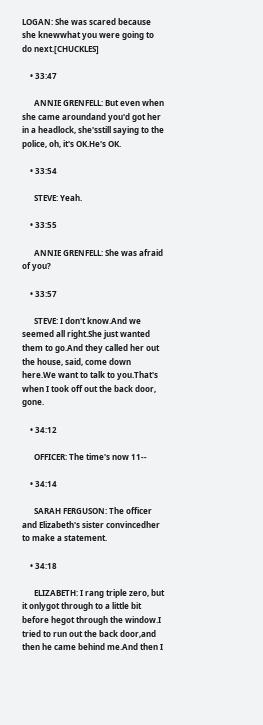LOGAN: She was scared because she knewwhat you were going to do next.[CHUCKLES]

    • 33:47

      ANNIE GRENFELL: But even when she came aroundand you'd got her in a headlock, she'sstill saying to the police, oh, it's OK.He's OK.

    • 33:54

      STEVE: Yeah.

    • 33:55

      ANNIE GRENFELL: She was afraid of you?

    • 33:57

      STEVE: I don't know.And we seemed all right.She just wanted them to go.And they called her out the house, said, come down here.We want to talk to you.That's when I took off out the back door, gone.

    • 34:12

      OFFICER: The time's now 11--

    • 34:14

      SARAH FERGUSON: The officer and Elizabeth's sister convincedher to make a statement.

    • 34:18

      ELIZABETH: I rang triple zero, but it onlygot through to a little bit before hegot through the window.I tried to run out the back door,and then he came behind me.And then I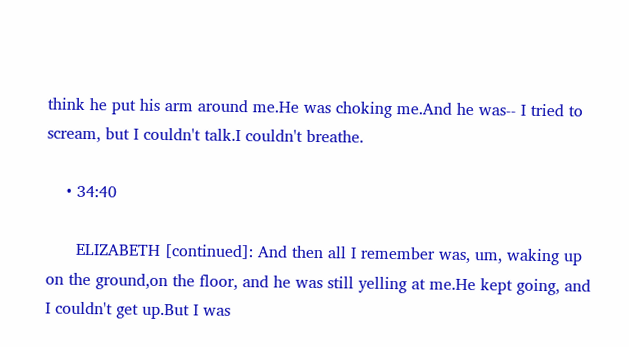think he put his arm around me.He was choking me.And he was-- I tried to scream, but I couldn't talk.I couldn't breathe.

    • 34:40

      ELIZABETH [continued]: And then all I remember was, um, waking up on the ground,on the floor, and he was still yelling at me.He kept going, and I couldn't get up.But I was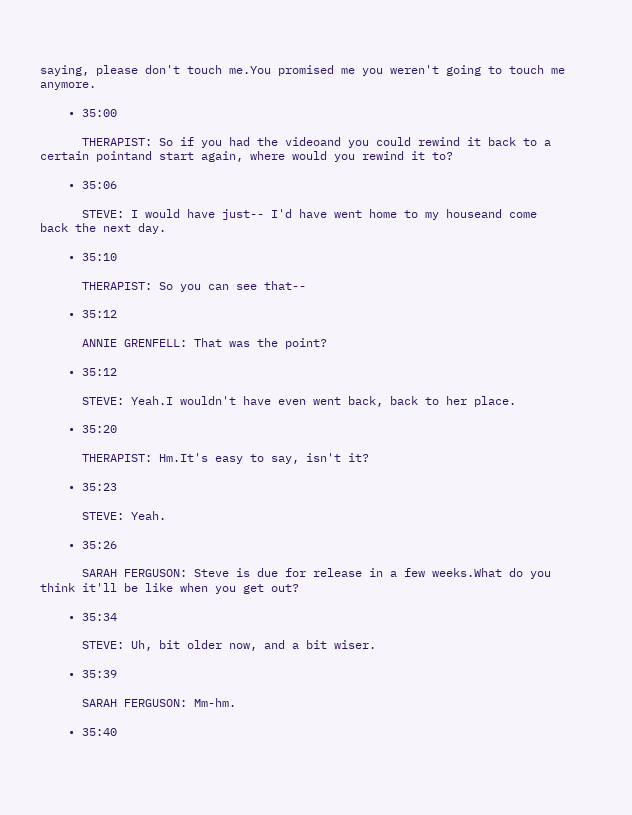saying, please don't touch me.You promised me you weren't going to touch me anymore.

    • 35:00

      THERAPIST: So if you had the videoand you could rewind it back to a certain pointand start again, where would you rewind it to?

    • 35:06

      STEVE: I would have just-- I'd have went home to my houseand come back the next day.

    • 35:10

      THERAPIST: So you can see that--

    • 35:12

      ANNIE GRENFELL: That was the point?

    • 35:12

      STEVE: Yeah.I wouldn't have even went back, back to her place.

    • 35:20

      THERAPIST: Hm.It's easy to say, isn't it?

    • 35:23

      STEVE: Yeah.

    • 35:26

      SARAH FERGUSON: Steve is due for release in a few weeks.What do you think it'll be like when you get out?

    • 35:34

      STEVE: Uh, bit older now, and a bit wiser.

    • 35:39

      SARAH FERGUSON: Mm-hm.

    • 35:40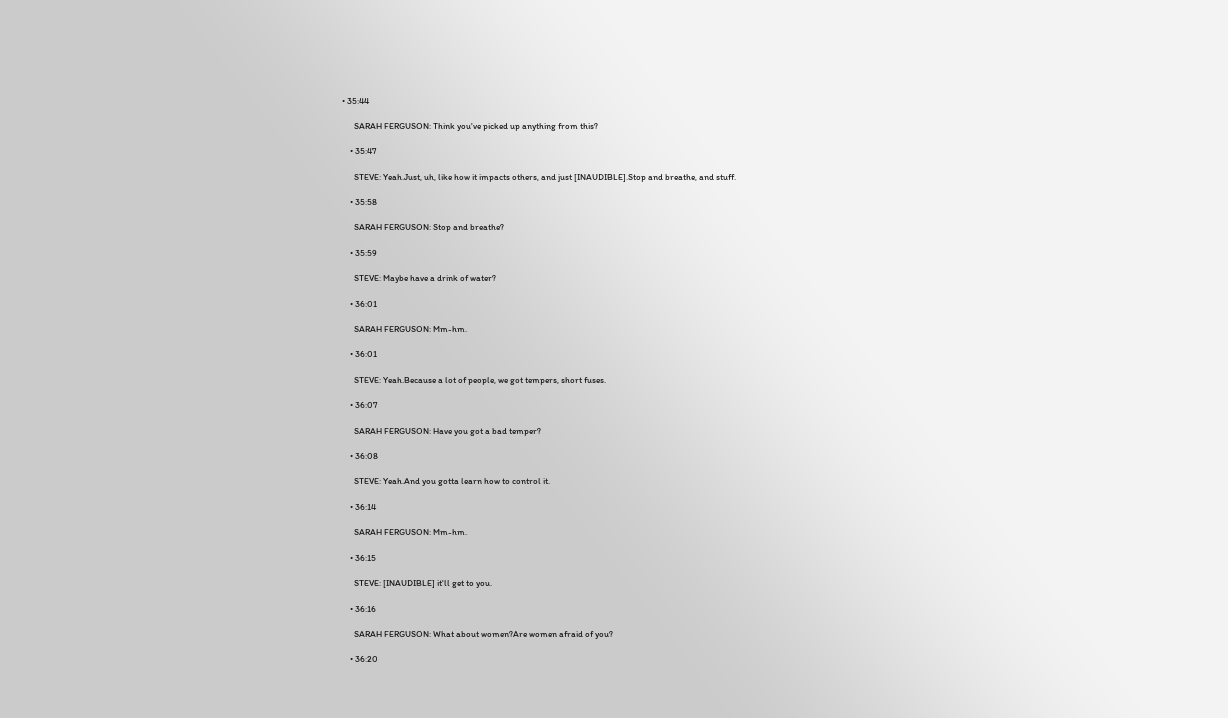• 35:44

      SARAH FERGUSON: Think you've picked up anything from this?

    • 35:47

      STEVE: Yeah.Just, uh, like how it impacts others, and just [INAUDIBLE].Stop and breathe, and stuff.

    • 35:58

      SARAH FERGUSON: Stop and breathe?

    • 35:59

      STEVE: Maybe have a drink of water?

    • 36:01

      SARAH FERGUSON: Mm-hm.

    • 36:01

      STEVE: Yeah.Because a lot of people, we got tempers, short fuses.

    • 36:07

      SARAH FERGUSON: Have you got a bad temper?

    • 36:08

      STEVE: Yeah.And you gotta learn how to control it.

    • 36:14

      SARAH FERGUSON: Mm-hm.

    • 36:15

      STEVE: [INAUDIBLE] it'll get to you.

    • 36:16

      SARAH FERGUSON: What about women?Are women afraid of you?

    • 36:20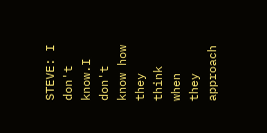STEVE: I don't know.I don't know how they think when they approach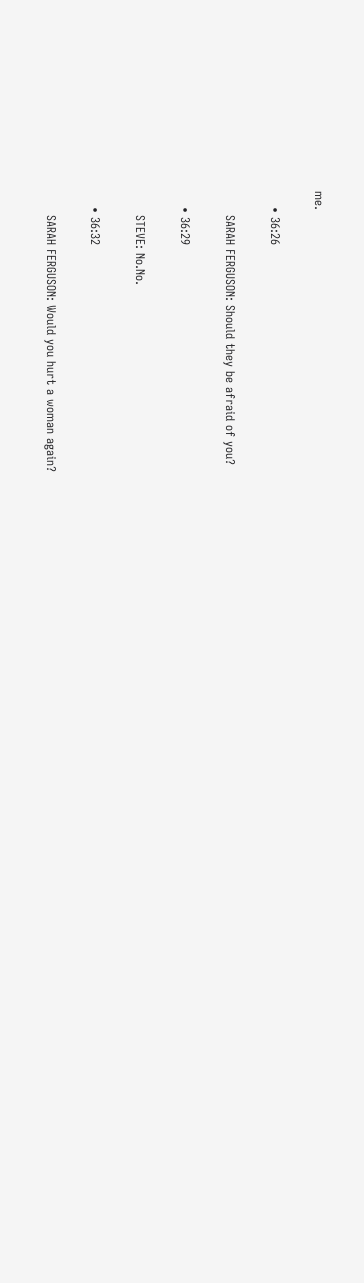me.

    • 36:26

      SARAH FERGUSON: Should they be afraid of you?

    • 36:29

      STEVE: No.No.

    • 36:32

      SARAH FERGUSON: Would you hurt a woman again?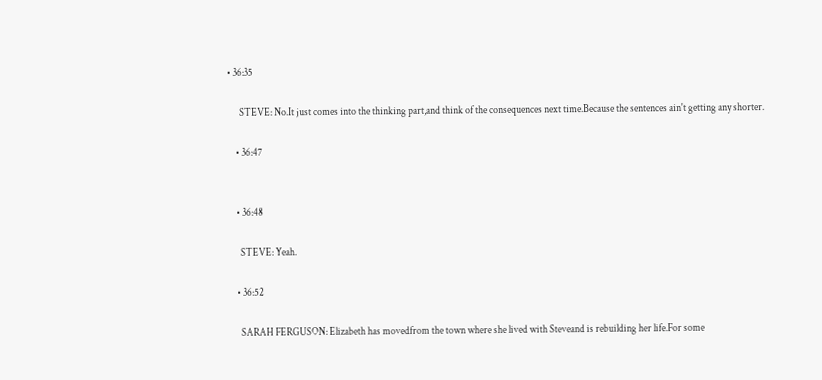• 36:35

      STEVE: No.It just comes into the thinking part,and think of the consequences next time.Because the sentences ain't getting any shorter.

    • 36:47


    • 36:48

      STEVE: Yeah.

    • 36:52

      SARAH FERGUSON: Elizabeth has movedfrom the town where she lived with Steveand is rebuilding her life.For some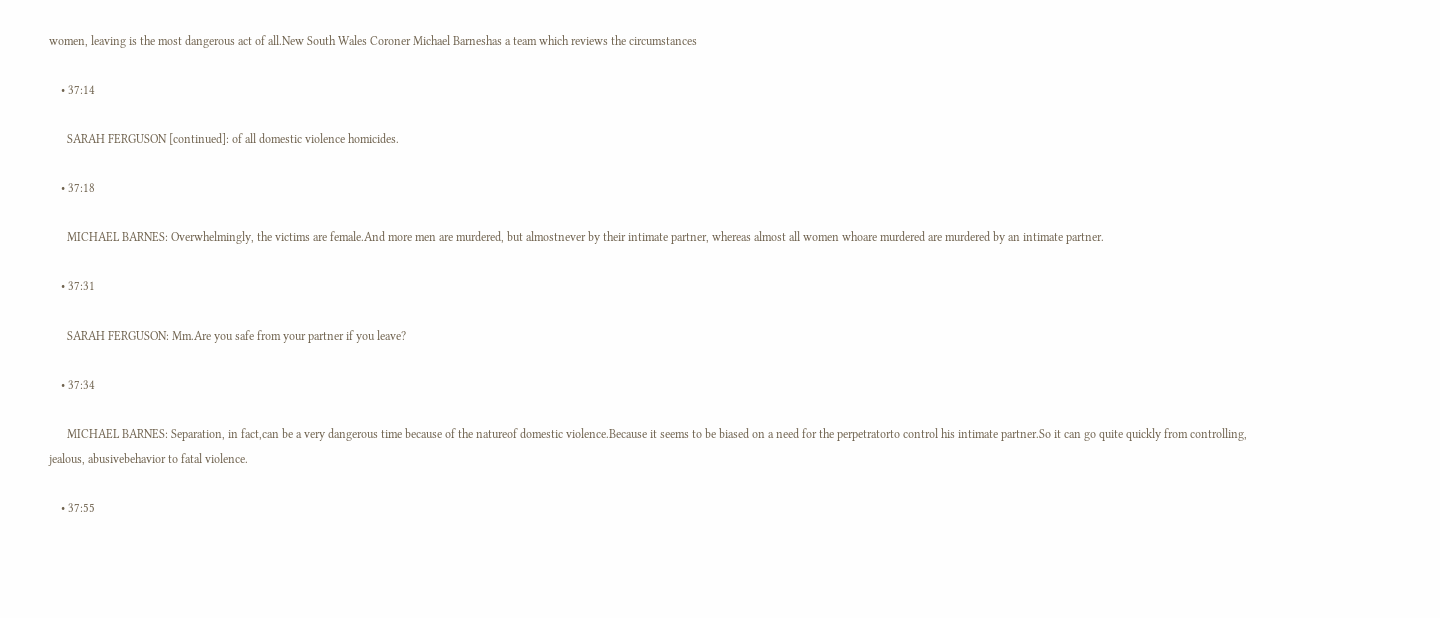women, leaving is the most dangerous act of all.New South Wales Coroner Michael Barneshas a team which reviews the circumstances

    • 37:14

      SARAH FERGUSON [continued]: of all domestic violence homicides.

    • 37:18

      MICHAEL BARNES: Overwhelmingly, the victims are female.And more men are murdered, but almostnever by their intimate partner, whereas almost all women whoare murdered are murdered by an intimate partner.

    • 37:31

      SARAH FERGUSON: Mm.Are you safe from your partner if you leave?

    • 37:34

      MICHAEL BARNES: Separation, in fact,can be a very dangerous time because of the natureof domestic violence.Because it seems to be biased on a need for the perpetratorto control his intimate partner.So it can go quite quickly from controlling, jealous, abusivebehavior to fatal violence.

    • 37:55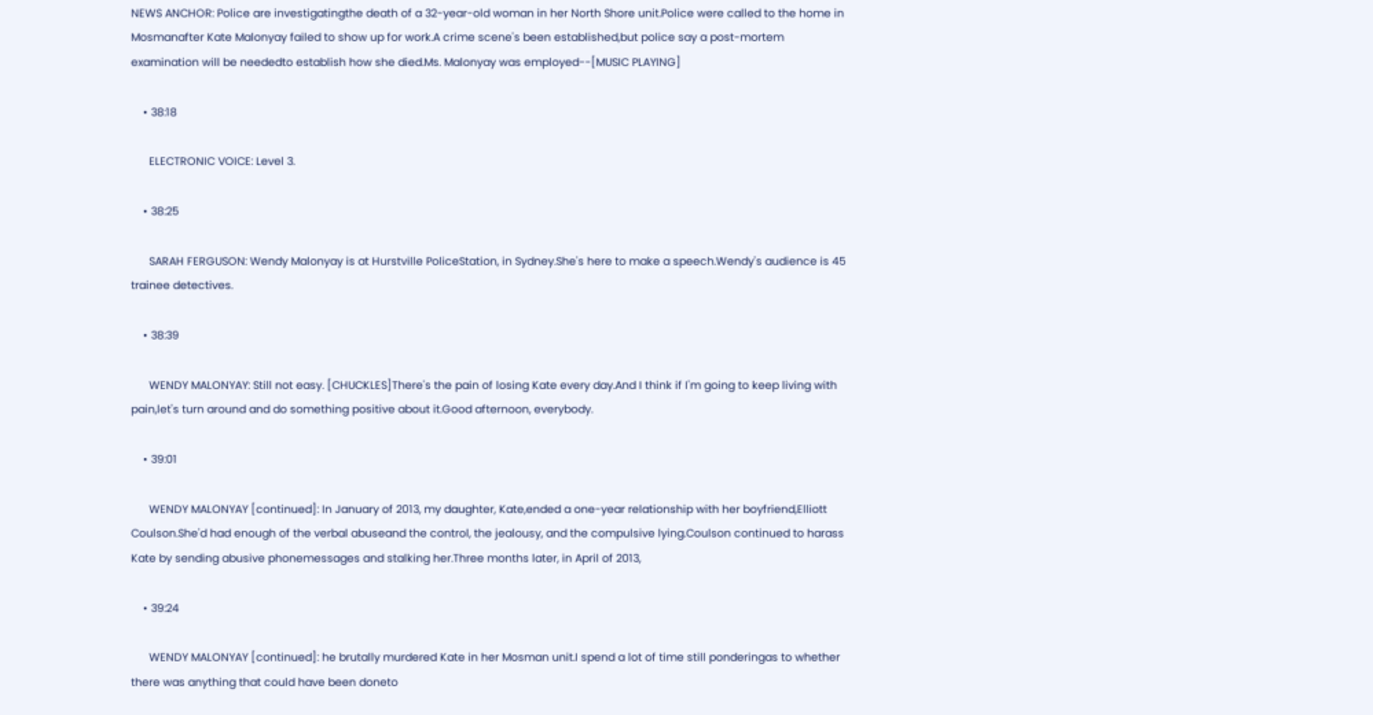NEWS ANCHOR: Police are investigatingthe death of a 32-year-old woman in her North Shore unit.Police were called to the home in Mosmanafter Kate Malonyay failed to show up for work.A crime scene's been established,but police say a post-mortem examination will be neededto establish how she died.Ms. Malonyay was employed--[MUSIC PLAYING]

    • 38:18

      ELECTRONIC VOICE: Level 3.

    • 38:25

      SARAH FERGUSON: Wendy Malonyay is at Hurstville PoliceStation, in Sydney.She's here to make a speech.Wendy's audience is 45 trainee detectives.

    • 38:39

      WENDY MALONYAY: Still not easy. [CHUCKLES]There's the pain of losing Kate every day.And I think if I'm going to keep living with pain,let's turn around and do something positive about it.Good afternoon, everybody.

    • 39:01

      WENDY MALONYAY [continued]: In January of 2013, my daughter, Kate,ended a one-year relationship with her boyfriend,Elliott Coulson.She'd had enough of the verbal abuseand the control, the jealousy, and the compulsive lying.Coulson continued to harass Kate by sending abusive phonemessages and stalking her.Three months later, in April of 2013,

    • 39:24

      WENDY MALONYAY [continued]: he brutally murdered Kate in her Mosman unit.I spend a lot of time still ponderingas to whether there was anything that could have been doneto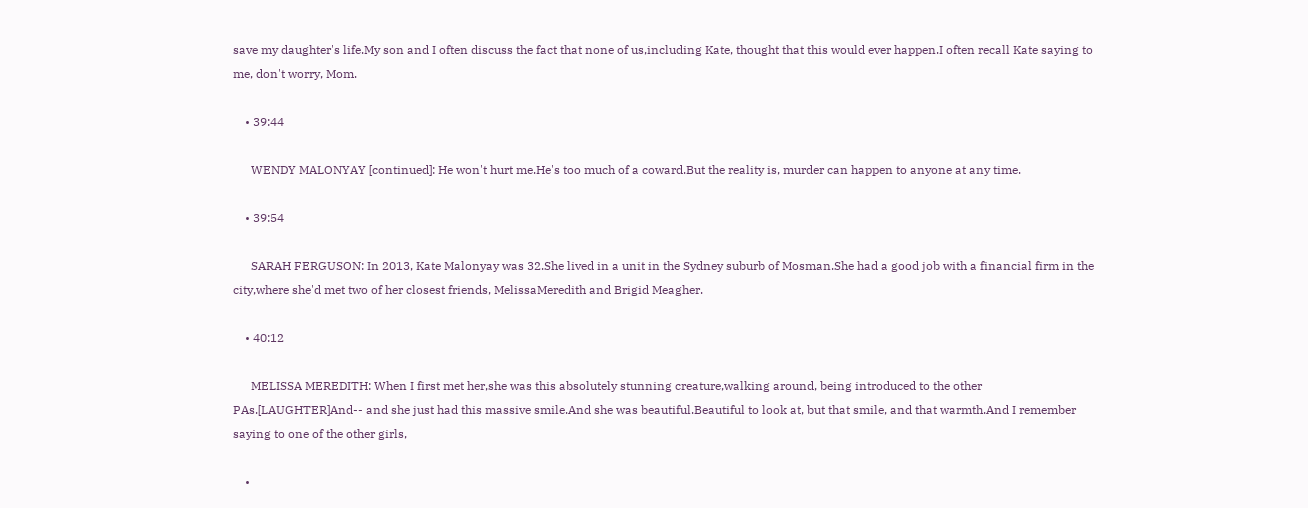save my daughter's life.My son and I often discuss the fact that none of us,including Kate, thought that this would ever happen.I often recall Kate saying to me, don't worry, Mom.

    • 39:44

      WENDY MALONYAY [continued]: He won't hurt me.He's too much of a coward.But the reality is, murder can happen to anyone at any time.

    • 39:54

      SARAH FERGUSON: In 2013, Kate Malonyay was 32.She lived in a unit in the Sydney suburb of Mosman.She had a good job with a financial firm in the city,where she'd met two of her closest friends, MelissaMeredith and Brigid Meagher.

    • 40:12

      MELISSA MEREDITH: When I first met her,she was this absolutely stunning creature,walking around, being introduced to the other PAs.[LAUGHTER]And-- and she just had this massive smile.And she was beautiful.Beautiful to look at, but that smile, and that warmth.And I remember saying to one of the other girls,

    •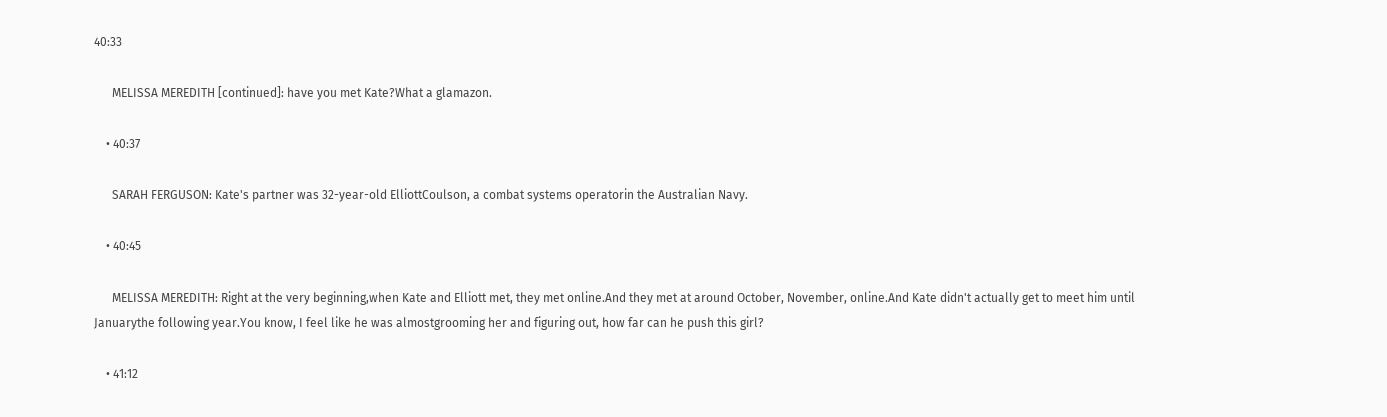40:33

      MELISSA MEREDITH [continued]: have you met Kate?What a glamazon.

    • 40:37

      SARAH FERGUSON: Kate's partner was 32-year-old ElliottCoulson, a combat systems operatorin the Australian Navy.

    • 40:45

      MELISSA MEREDITH: Right at the very beginning,when Kate and Elliott met, they met online.And they met at around October, November, online.And Kate didn't actually get to meet him until Januarythe following year.You know, I feel like he was almostgrooming her and figuring out, how far can he push this girl?

    • 41:12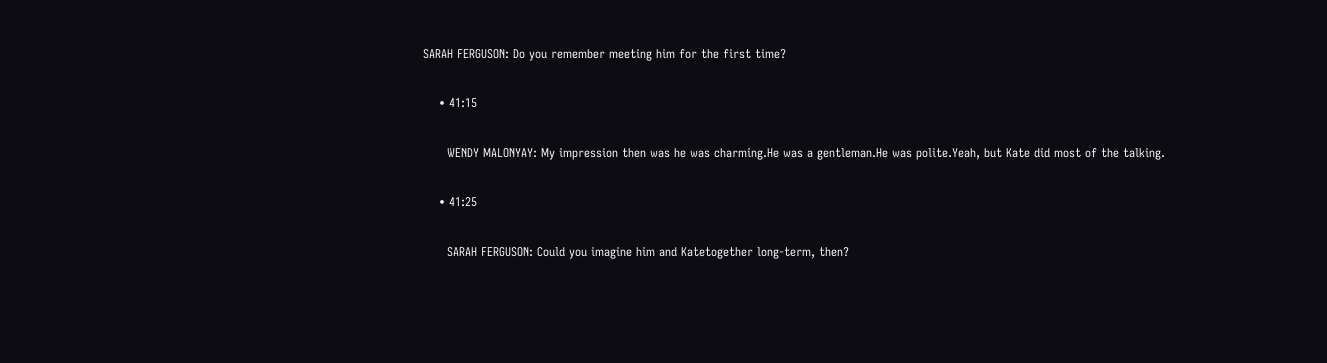SARAH FERGUSON: Do you remember meeting him for the first time?

    • 41:15

      WENDY MALONYAY: My impression then was he was charming.He was a gentleman.He was polite.Yeah, but Kate did most of the talking.

    • 41:25

      SARAH FERGUSON: Could you imagine him and Katetogether long-term, then?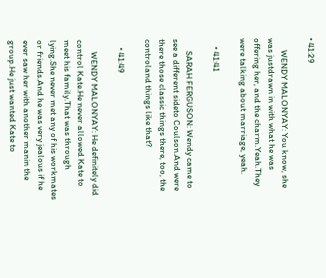• 41:29

      WENDY MALONYAY: You know, she was justdrawn in with what he was offering her, and the charm.Yeah.They were talking about marriage, yeah.

    • 41:41

      SARAH FERGUSON: Wendy came to see a different sideto Coulson.And were there those classic things there, too, the controland things like that?

    • 41:49

      WENDY MALONYAY: He definitely did control Kate.He never allowed Kate to meet his family.That was through lying.She never met any of his workmates or friends.And he was very jealous if he ever saw her with another manin the group.He just wanted Kate to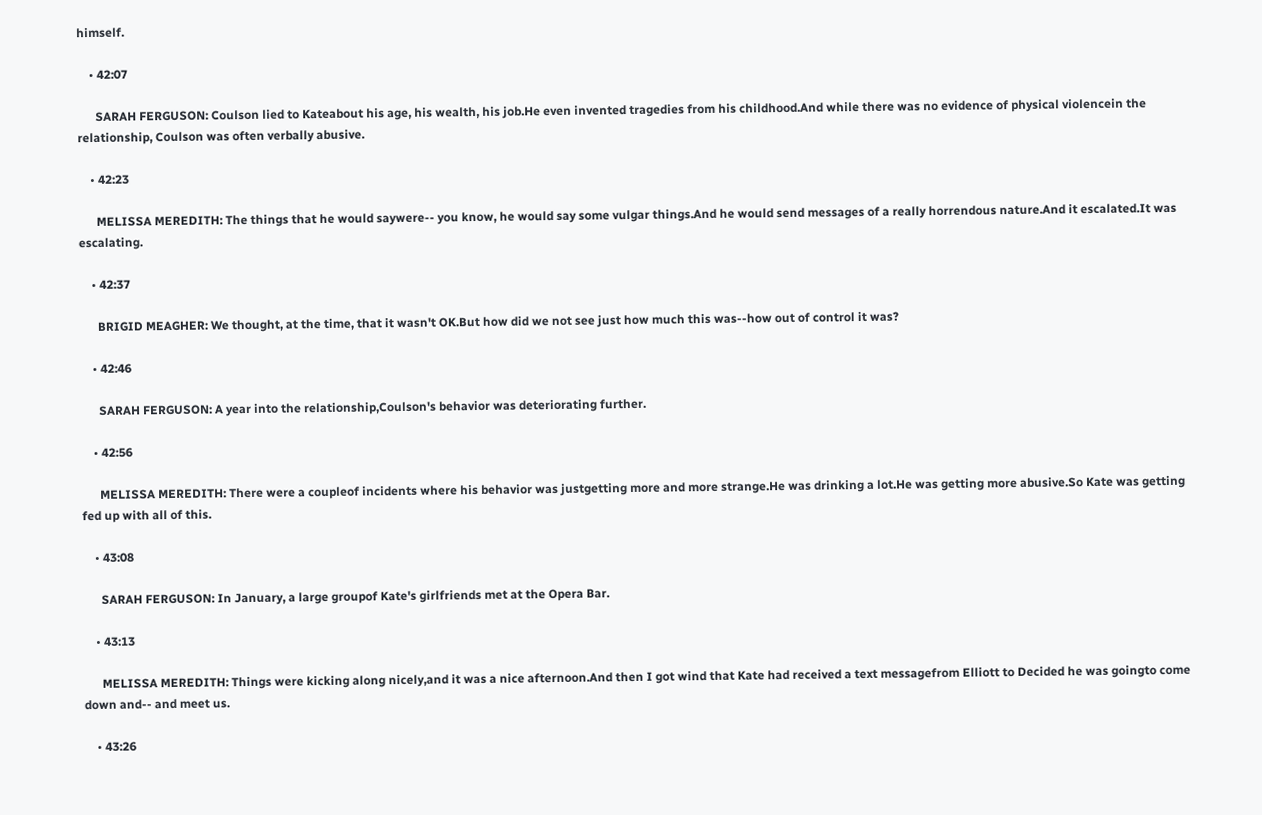himself.

    • 42:07

      SARAH FERGUSON: Coulson lied to Kateabout his age, his wealth, his job.He even invented tragedies from his childhood.And while there was no evidence of physical violencein the relationship, Coulson was often verbally abusive.

    • 42:23

      MELISSA MEREDITH: The things that he would saywere-- you know, he would say some vulgar things.And he would send messages of a really horrendous nature.And it escalated.It was escalating.

    • 42:37

      BRIGID MEAGHER: We thought, at the time, that it wasn't OK.But how did we not see just how much this was--how out of control it was?

    • 42:46

      SARAH FERGUSON: A year into the relationship,Coulson's behavior was deteriorating further.

    • 42:56

      MELISSA MEREDITH: There were a coupleof incidents where his behavior was justgetting more and more strange.He was drinking a lot.He was getting more abusive.So Kate was getting fed up with all of this.

    • 43:08

      SARAH FERGUSON: In January, a large groupof Kate's girlfriends met at the Opera Bar.

    • 43:13

      MELISSA MEREDITH: Things were kicking along nicely,and it was a nice afternoon.And then I got wind that Kate had received a text messagefrom Elliott to Decided he was goingto come down and-- and meet us.

    • 43:26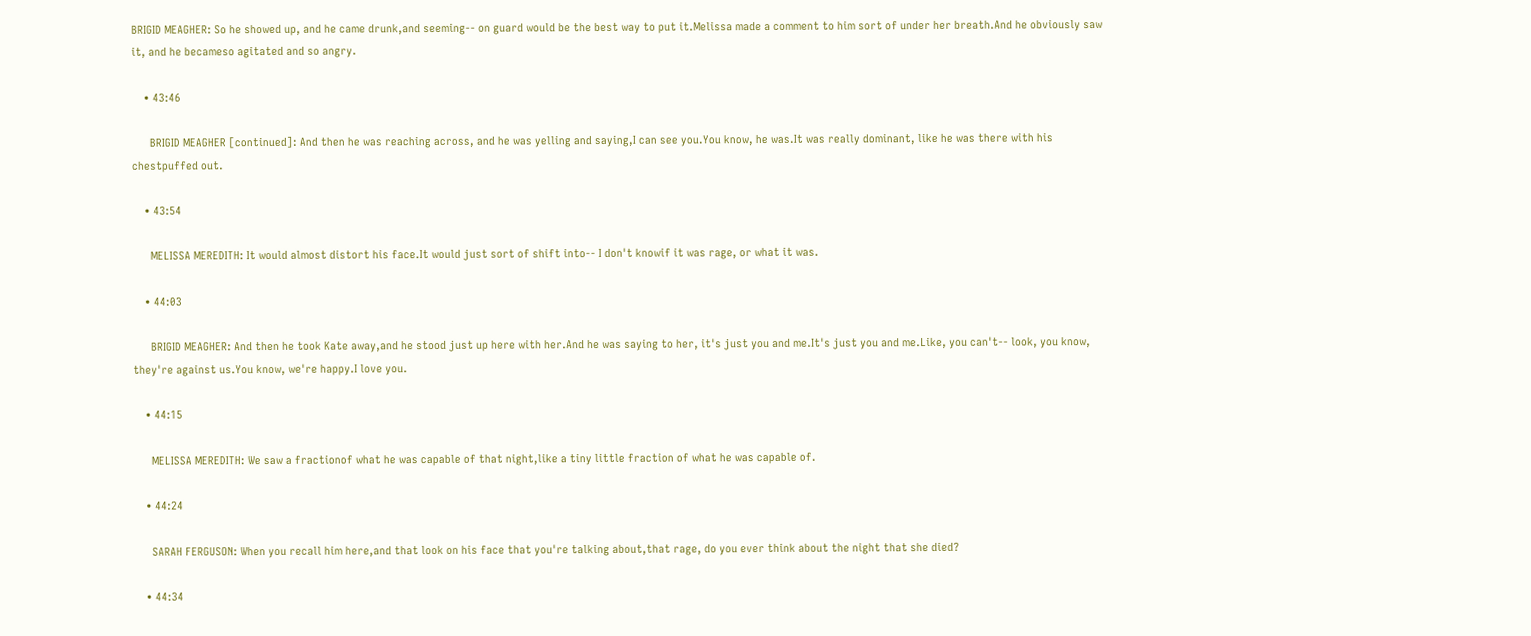BRIGID MEAGHER: So he showed up, and he came drunk,and seeming-- on guard would be the best way to put it.Melissa made a comment to him sort of under her breath.And he obviously saw it, and he becameso agitated and so angry.

    • 43:46

      BRIGID MEAGHER [continued]: And then he was reaching across, and he was yelling and saying,I can see you.You know, he was.It was really dominant, like he was there with his chestpuffed out.

    • 43:54

      MELISSA MEREDITH: It would almost distort his face.It would just sort of shift into-- I don't knowif it was rage, or what it was.

    • 44:03

      BRIGID MEAGHER: And then he took Kate away,and he stood just up here with her.And he was saying to her, it's just you and me.It's just you and me.Like, you can't-- look, you know, they're against us.You know, we're happy.I love you.

    • 44:15

      MELISSA MEREDITH: We saw a fractionof what he was capable of that night,like a tiny little fraction of what he was capable of.

    • 44:24

      SARAH FERGUSON: When you recall him here,and that look on his face that you're talking about,that rage, do you ever think about the night that she died?

    • 44:34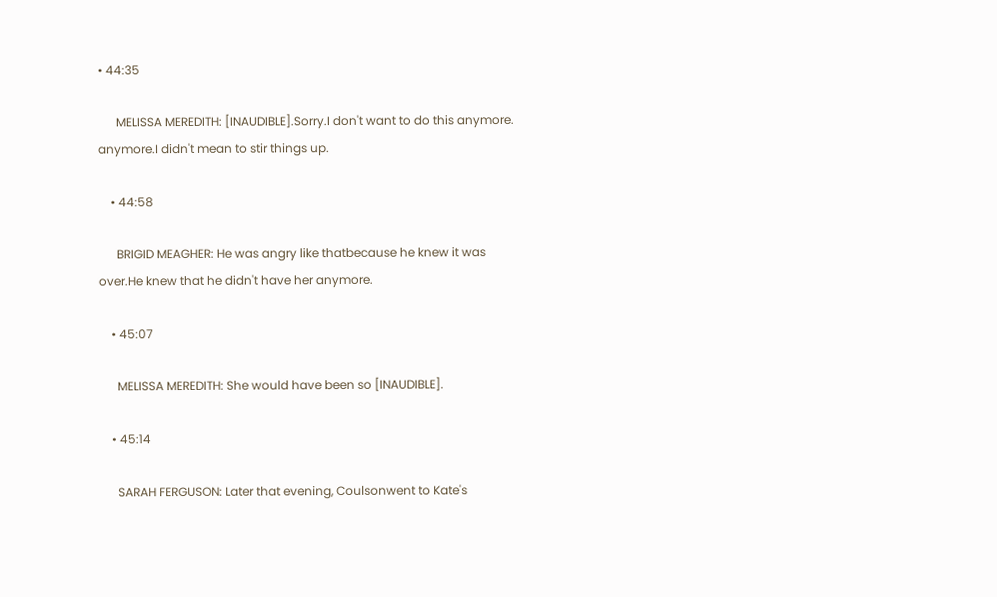• 44:35

      MELISSA MEREDITH: [INAUDIBLE].Sorry.I don't want to do this anymore. anymore.I didn't mean to stir things up.

    • 44:58

      BRIGID MEAGHER: He was angry like thatbecause he knew it was over.He knew that he didn't have her anymore.

    • 45:07

      MELISSA MEREDITH: She would have been so [INAUDIBLE].

    • 45:14

      SARAH FERGUSON: Later that evening, Coulsonwent to Kate's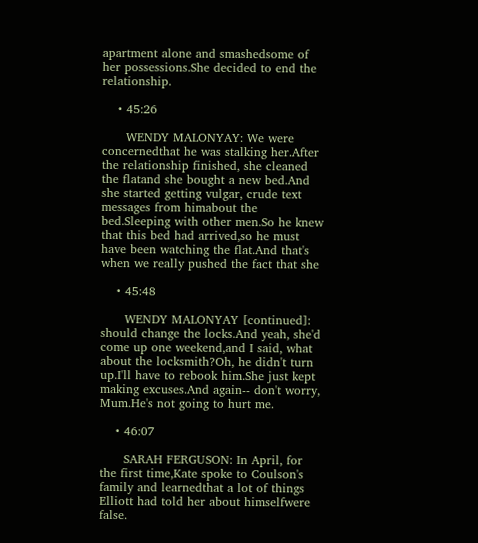apartment alone and smashedsome of her possessions.She decided to end the relationship.

    • 45:26

      WENDY MALONYAY: We were concernedthat he was stalking her.After the relationship finished, she cleaned the flatand she bought a new bed.And she started getting vulgar, crude text messages from himabout the bed.Sleeping with other men.So he knew that this bed had arrived,so he must have been watching the flat.And that's when we really pushed the fact that she

    • 45:48

      WENDY MALONYAY [continued]: should change the locks.And yeah, she'd come up one weekend,and I said, what about the locksmith?Oh, he didn't turn up.I'll have to rebook him.She just kept making excuses.And again-- don't worry, Mum.He's not going to hurt me.

    • 46:07

      SARAH FERGUSON: In April, for the first time,Kate spoke to Coulson's family and learnedthat a lot of things Elliott had told her about himselfwere false.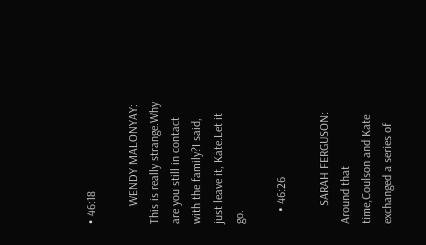• 46:18

      WENDY MALONYAY: This is really strange.Why are you still in contact with the family?I said, just leave it, Kate.Let it go.

    • 46:26

      SARAH FERGUSON: Around that time,Coulson and Kate exchanged a series of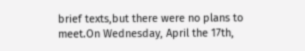brief texts,but there were no plans to meet.On Wednesday, April the 17th,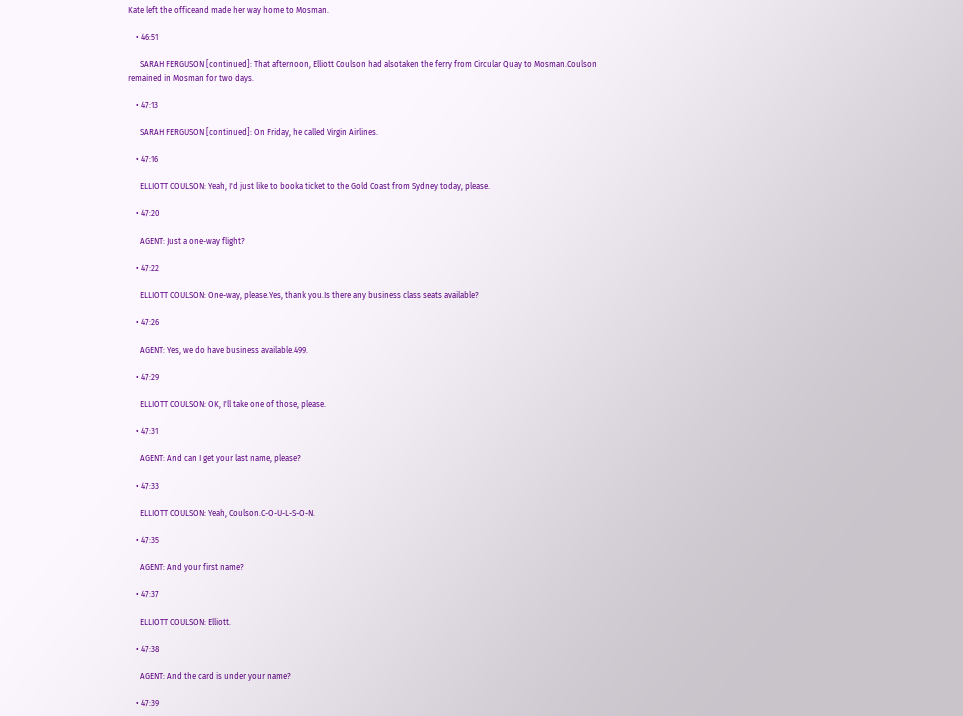Kate left the officeand made her way home to Mosman.

    • 46:51

      SARAH FERGUSON [continued]: That afternoon, Elliott Coulson had alsotaken the ferry from Circular Quay to Mosman.Coulson remained in Mosman for two days.

    • 47:13

      SARAH FERGUSON [continued]: On Friday, he called Virgin Airlines.

    • 47:16

      ELLIOTT COULSON: Yeah, I'd just like to booka ticket to the Gold Coast from Sydney today, please.

    • 47:20

      AGENT: Just a one-way flight?

    • 47:22

      ELLIOTT COULSON: One-way, please.Yes, thank you.Is there any business class seats available?

    • 47:26

      AGENT: Yes, we do have business available.499.

    • 47:29

      ELLIOTT COULSON: OK, I'll take one of those, please.

    • 47:31

      AGENT: And can I get your last name, please?

    • 47:33

      ELLIOTT COULSON: Yeah, Coulson.C-O-U-L-S-O-N.

    • 47:35

      AGENT: And your first name?

    • 47:37

      ELLIOTT COULSON: Elliott.

    • 47:38

      AGENT: And the card is under your name?

    • 47:39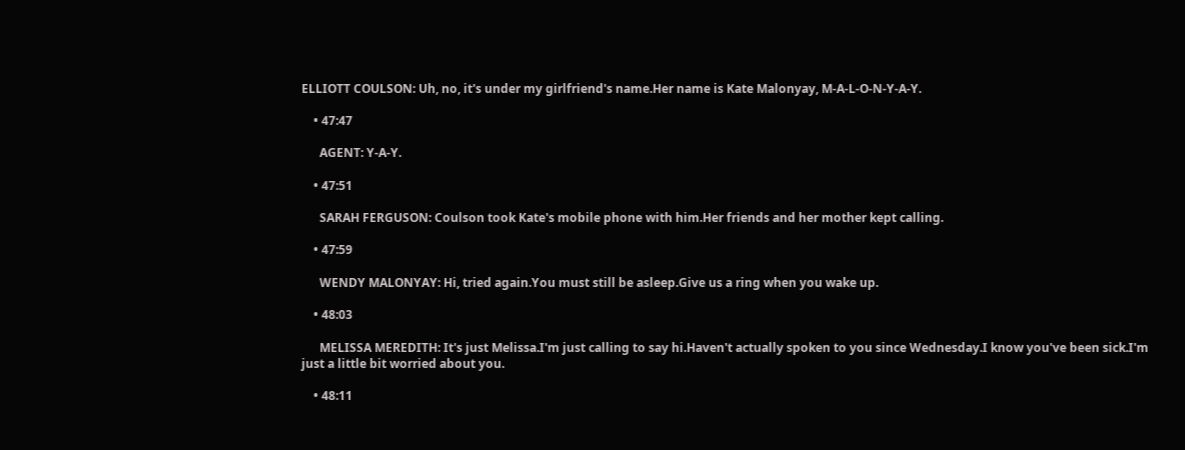ELLIOTT COULSON: Uh, no, it's under my girlfriend's name.Her name is Kate Malonyay, M-A-L-O-N-Y-A-Y.

    • 47:47

      AGENT: Y-A-Y.

    • 47:51

      SARAH FERGUSON: Coulson took Kate's mobile phone with him.Her friends and her mother kept calling.

    • 47:59

      WENDY MALONYAY: Hi, tried again.You must still be asleep.Give us a ring when you wake up.

    • 48:03

      MELISSA MEREDITH: It's just Melissa.I'm just calling to say hi.Haven't actually spoken to you since Wednesday.I know you've been sick.I'm just a little bit worried about you.

    • 48:11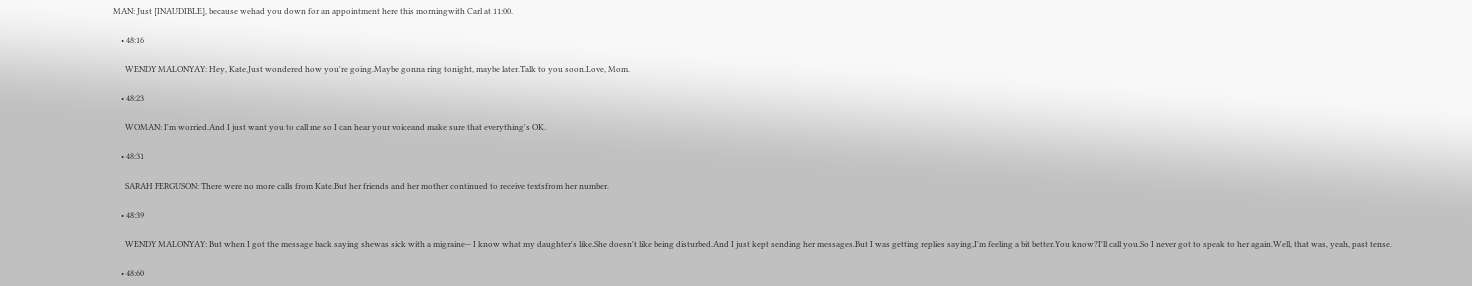MAN: Just [INAUDIBLE], because wehad you down for an appointment here this morningwith Carl at 11:00.

    • 48:16

      WENDY MALONYAY: Hey, Kate.Just wondered how you're going.Maybe gonna ring tonight, maybe later.Talk to you soon.Love, Mom.

    • 48:23

      WOMAN: I'm worried.And I just want you to call me so I can hear your voiceand make sure that everything's OK.

    • 48:31

      SARAH FERGUSON: There were no more calls from Kate.But her friends and her mother continued to receive textsfrom her number.

    • 48:39

      WENDY MALONYAY: But when I got the message back saying shewas sick with a migraine-- I know what my daughter's like.She doesn't like being disturbed.And I just kept sending her messages.But I was getting replies saying,I'm feeling a bit better.You know?I'll call you.So I never got to speak to her again.Well, that was, yeah, past tense.

    • 48:60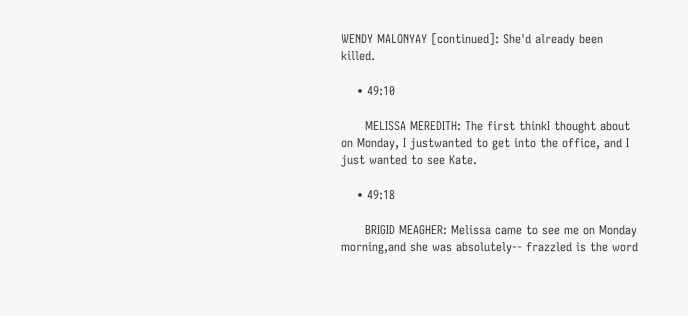WENDY MALONYAY [continued]: She'd already been killed.

    • 49:10

      MELISSA MEREDITH: The first thinkI thought about on Monday, I justwanted to get into the office, and I just wanted to see Kate.

    • 49:18

      BRIGID MEAGHER: Melissa came to see me on Monday morning,and she was absolutely-- frazzled is the word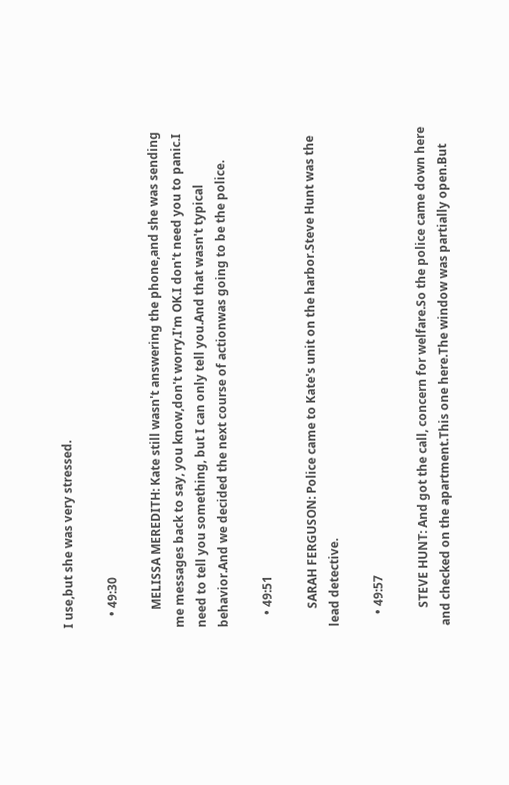I use,but she was very stressed.

    • 49:30

      MELISSA MEREDITH: Kate still wasn't answering the phone,and she was sending me messages back to say, you know,don't worry.I'm OK.I don't need you to panic.I need to tell you something, but I can only tell you.And that wasn't typical behavior.And we decided the next course of actionwas going to be the police.

    • 49:51

      SARAH FERGUSON: Police came to Kate's unit on the harbor.Steve Hunt was the lead detective.

    • 49:57

      STEVE HUNT: And got the call, concern for welfare.So the police came down here and checked on the apartment.This one here.The window was partially open.But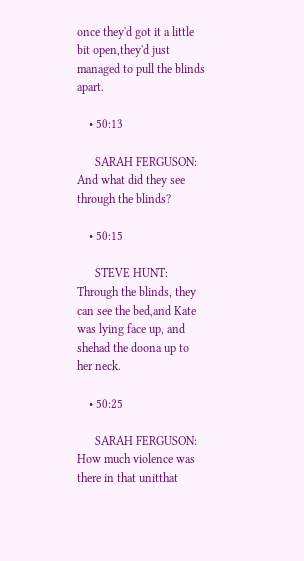once they'd got it a little bit open,they'd just managed to pull the blinds apart.

    • 50:13

      SARAH FERGUSON: And what did they see through the blinds?

    • 50:15

      STEVE HUNT: Through the blinds, they can see the bed,and Kate was lying face up, and shehad the doona up to her neck.

    • 50:25

      SARAH FERGUSON: How much violence was there in that unitthat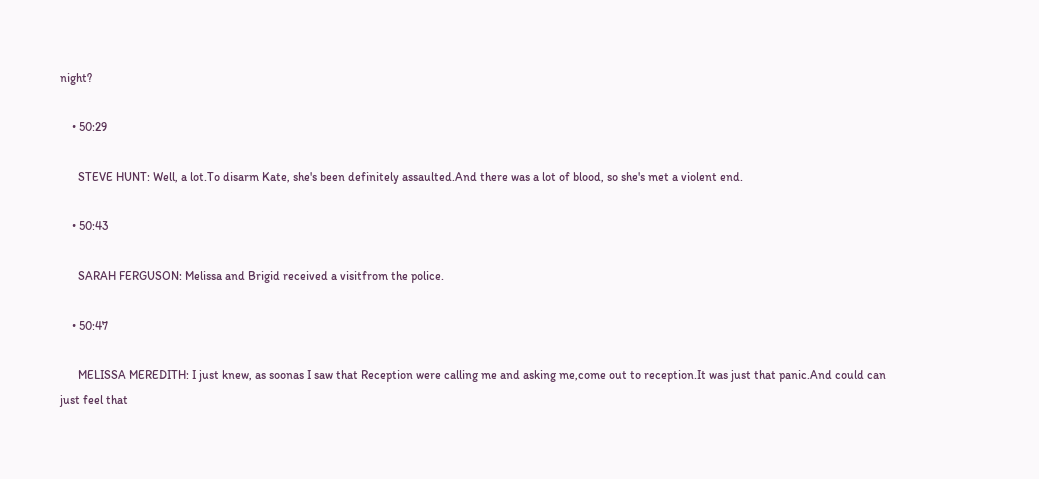night?

    • 50:29

      STEVE HUNT: Well, a lot.To disarm Kate, she's been definitely assaulted.And there was a lot of blood, so she's met a violent end.

    • 50:43

      SARAH FERGUSON: Melissa and Brigid received a visitfrom the police.

    • 50:47

      MELISSA MEREDITH: I just knew, as soonas I saw that Reception were calling me and asking me,come out to reception.It was just that panic.And could can just feel that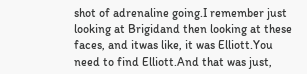shot of adrenaline going.I remember just looking at Brigidand then looking at these faces, and itwas like, it was Elliott.You need to find Elliott.And that was just,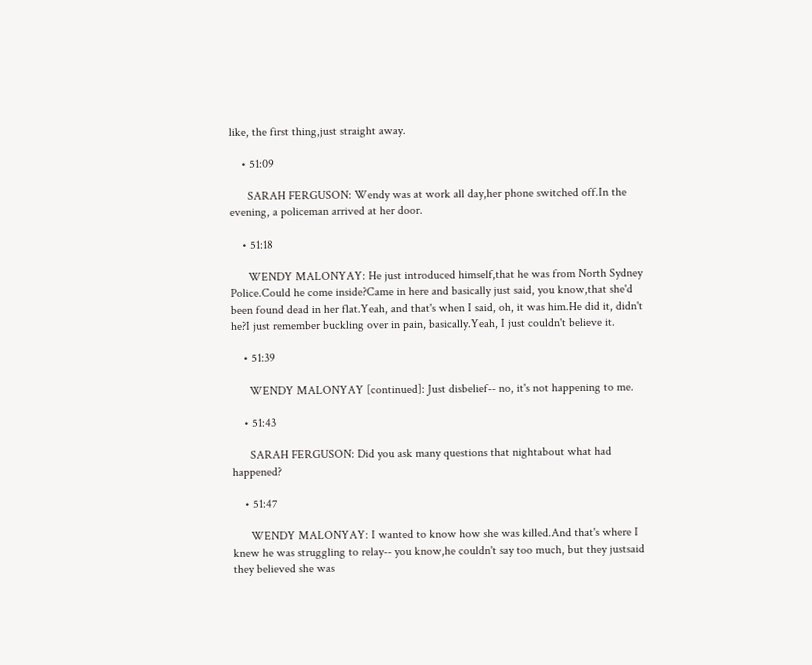like, the first thing,just straight away.

    • 51:09

      SARAH FERGUSON: Wendy was at work all day,her phone switched off.In the evening, a policeman arrived at her door.

    • 51:18

      WENDY MALONYAY: He just introduced himself,that he was from North Sydney Police.Could he come inside?Came in here and basically just said, you know,that she'd been found dead in her flat.Yeah, and that's when I said, oh, it was him.He did it, didn't he?I just remember buckling over in pain, basically.Yeah, I just couldn't believe it.

    • 51:39

      WENDY MALONYAY [continued]: Just disbelief-- no, it's not happening to me.

    • 51:43

      SARAH FERGUSON: Did you ask many questions that nightabout what had happened?

    • 51:47

      WENDY MALONYAY: I wanted to know how she was killed.And that's where I knew he was struggling to relay-- you know,he couldn't say too much, but they justsaid they believed she was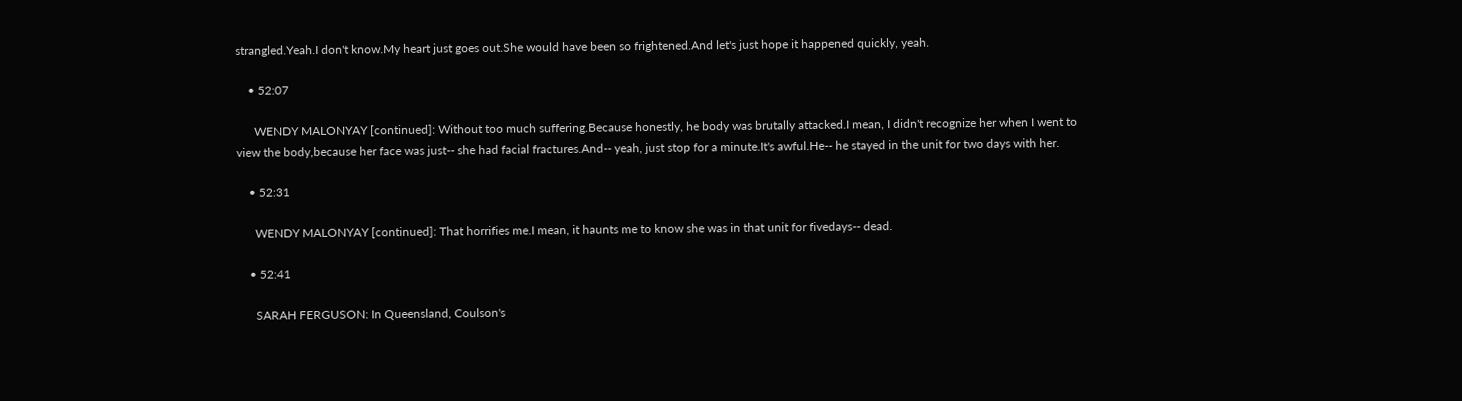strangled.Yeah.I don't know.My heart just goes out.She would have been so frightened.And let's just hope it happened quickly, yeah.

    • 52:07

      WENDY MALONYAY [continued]: Without too much suffering.Because honestly, he body was brutally attacked.I mean, I didn't recognize her when I went to view the body,because her face was just-- she had facial fractures.And-- yeah, just stop for a minute.It's awful.He-- he stayed in the unit for two days with her.

    • 52:31

      WENDY MALONYAY [continued]: That horrifies me.I mean, it haunts me to know she was in that unit for fivedays-- dead.

    • 52:41

      SARAH FERGUSON: In Queensland, Coulson's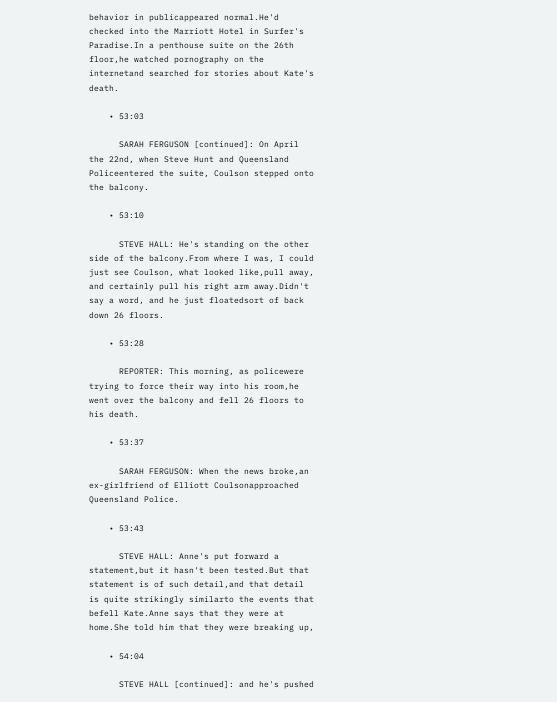behavior in publicappeared normal.He'd checked into the Marriott Hotel in Surfer's Paradise.In a penthouse suite on the 26th floor,he watched pornography on the internetand searched for stories about Kate's death.

    • 53:03

      SARAH FERGUSON [continued]: On April the 22nd, when Steve Hunt and Queensland Policeentered the suite, Coulson stepped onto the balcony.

    • 53:10

      STEVE HALL: He's standing on the other side of the balcony.From where I was, I could just see Coulson, what looked like,pull away, and certainly pull his right arm away.Didn't say a word, and he just floatedsort of back down 26 floors.

    • 53:28

      REPORTER: This morning, as policewere trying to force their way into his room,he went over the balcony and fell 26 floors to his death.

    • 53:37

      SARAH FERGUSON: When the news broke,an ex-girlfriend of Elliott Coulsonapproached Queensland Police.

    • 53:43

      STEVE HALL: Anne's put forward a statement,but it hasn't been tested.But that statement is of such detail,and that detail is quite strikingly similarto the events that befell Kate.Anne says that they were at home.She told him that they were breaking up,

    • 54:04

      STEVE HALL [continued]: and he's pushed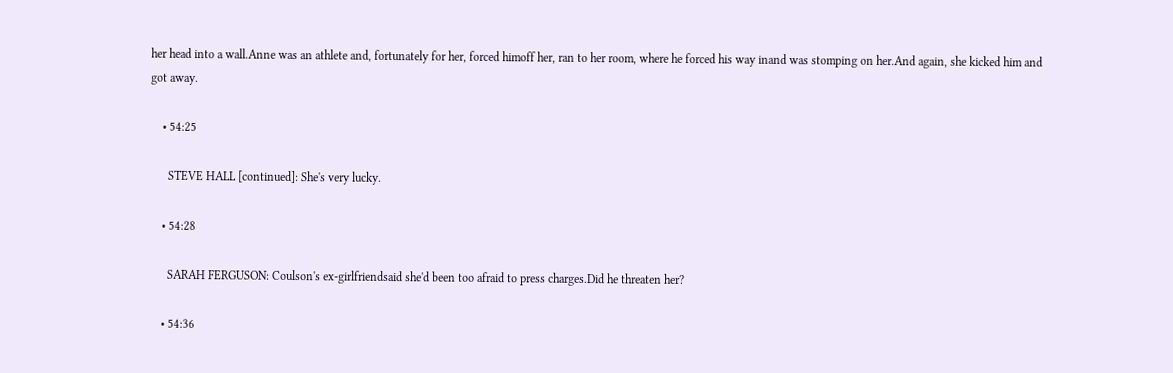her head into a wall.Anne was an athlete and, fortunately for her, forced himoff her, ran to her room, where he forced his way inand was stomping on her.And again, she kicked him and got away.

    • 54:25

      STEVE HALL [continued]: She's very lucky.

    • 54:28

      SARAH FERGUSON: Coulson's ex-girlfriendsaid she'd been too afraid to press charges.Did he threaten her?

    • 54:36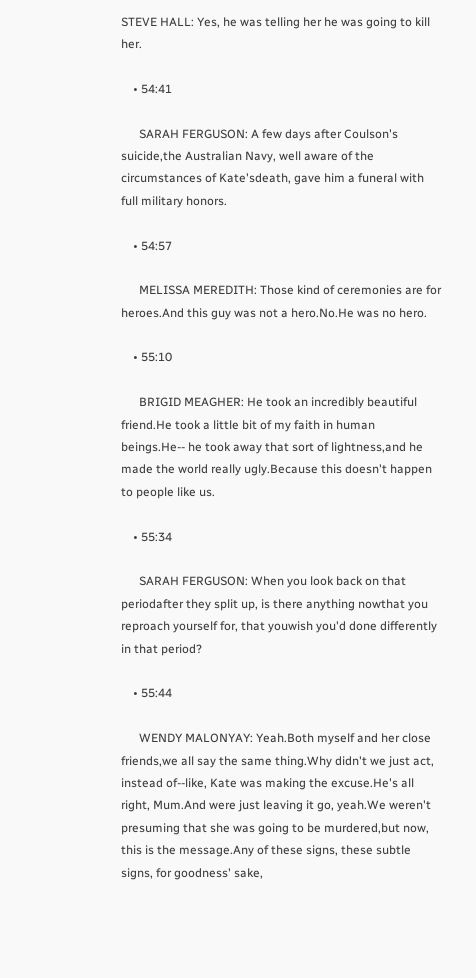STEVE HALL: Yes, he was telling her he was going to kill her.

    • 54:41

      SARAH FERGUSON: A few days after Coulson's suicide,the Australian Navy, well aware of the circumstances of Kate'sdeath, gave him a funeral with full military honors.

    • 54:57

      MELISSA MEREDITH: Those kind of ceremonies are for heroes.And this guy was not a hero.No.He was no hero.

    • 55:10

      BRIGID MEAGHER: He took an incredibly beautiful friend.He took a little bit of my faith in human beings.He-- he took away that sort of lightness,and he made the world really ugly.Because this doesn't happen to people like us.

    • 55:34

      SARAH FERGUSON: When you look back on that periodafter they split up, is there anything nowthat you reproach yourself for, that youwish you'd done differently in that period?

    • 55:44

      WENDY MALONYAY: Yeah.Both myself and her close friends,we all say the same thing.Why didn't we just act, instead of--like, Kate was making the excuse.He's all right, Mum.And were just leaving it go, yeah.We weren't presuming that she was going to be murdered,but now, this is the message.Any of these signs, these subtle signs, for goodness' sake,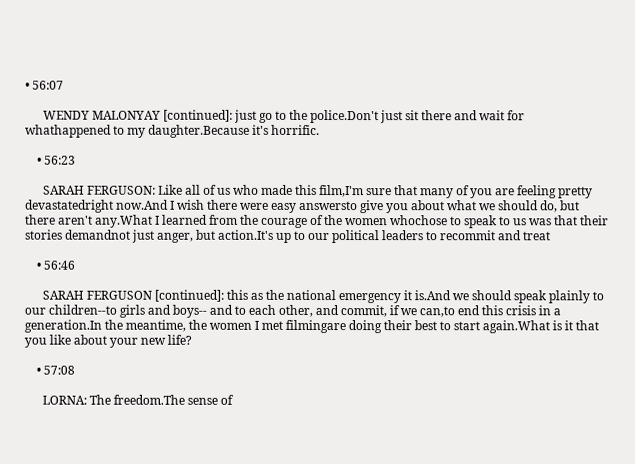• 56:07

      WENDY MALONYAY [continued]: just go to the police.Don't just sit there and wait for whathappened to my daughter.Because it's horrific.

    • 56:23

      SARAH FERGUSON: Like all of us who made this film,I'm sure that many of you are feeling pretty devastatedright now.And I wish there were easy answersto give you about what we should do, but there aren't any.What I learned from the courage of the women whochose to speak to us was that their stories demandnot just anger, but action.It's up to our political leaders to recommit and treat

    • 56:46

      SARAH FERGUSON [continued]: this as the national emergency it is.And we should speak plainly to our children--to girls and boys-- and to each other, and commit, if we can,to end this crisis in a generation.In the meantime, the women I met filmingare doing their best to start again.What is it that you like about your new life?

    • 57:08

      LORNA: The freedom.The sense of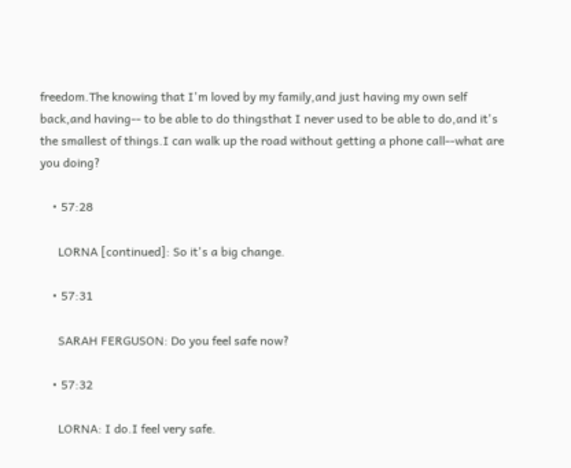freedom.The knowing that I'm loved by my family,and just having my own self back,and having-- to be able to do thingsthat I never used to be able to do,and it's the smallest of things.I can walk up the road without getting a phone call--what are you doing?

    • 57:28

      LORNA [continued]: So it's a big change.

    • 57:31

      SARAH FERGUSON: Do you feel safe now?

    • 57:32

      LORNA: I do.I feel very safe.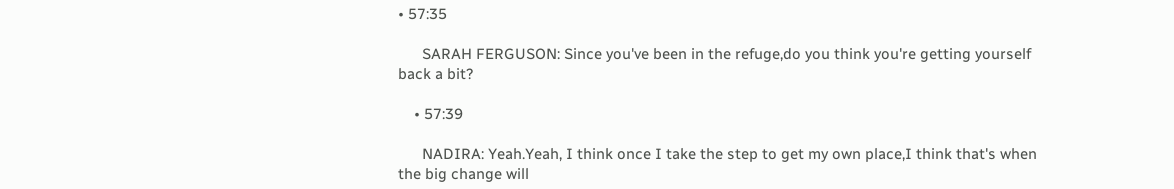• 57:35

      SARAH FERGUSON: Since you've been in the refuge,do you think you're getting yourself back a bit?

    • 57:39

      NADIRA: Yeah.Yeah, I think once I take the step to get my own place,I think that's when the big change will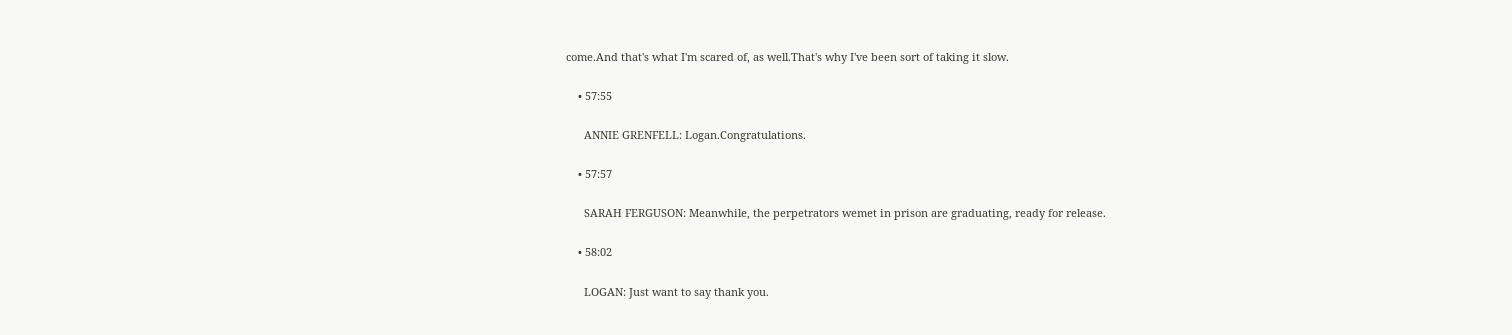come.And that's what I'm scared of, as well.That's why I've been sort of taking it slow.

    • 57:55

      ANNIE GRENFELL: Logan.Congratulations.

    • 57:57

      SARAH FERGUSON: Meanwhile, the perpetrators wemet in prison are graduating, ready for release.

    • 58:02

      LOGAN: Just want to say thank you.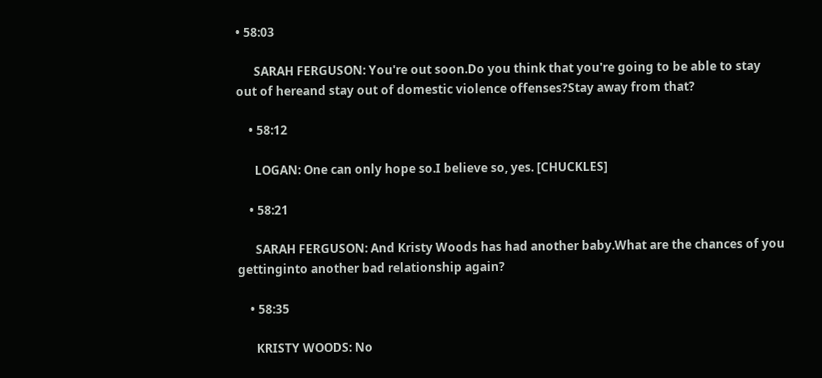• 58:03

      SARAH FERGUSON: You're out soon.Do you think that you're going to be able to stay out of hereand stay out of domestic violence offenses?Stay away from that?

    • 58:12

      LOGAN: One can only hope so.I believe so, yes. [CHUCKLES]

    • 58:21

      SARAH FERGUSON: And Kristy Woods has had another baby.What are the chances of you gettinginto another bad relationship again?

    • 58:35

      KRISTY WOODS: No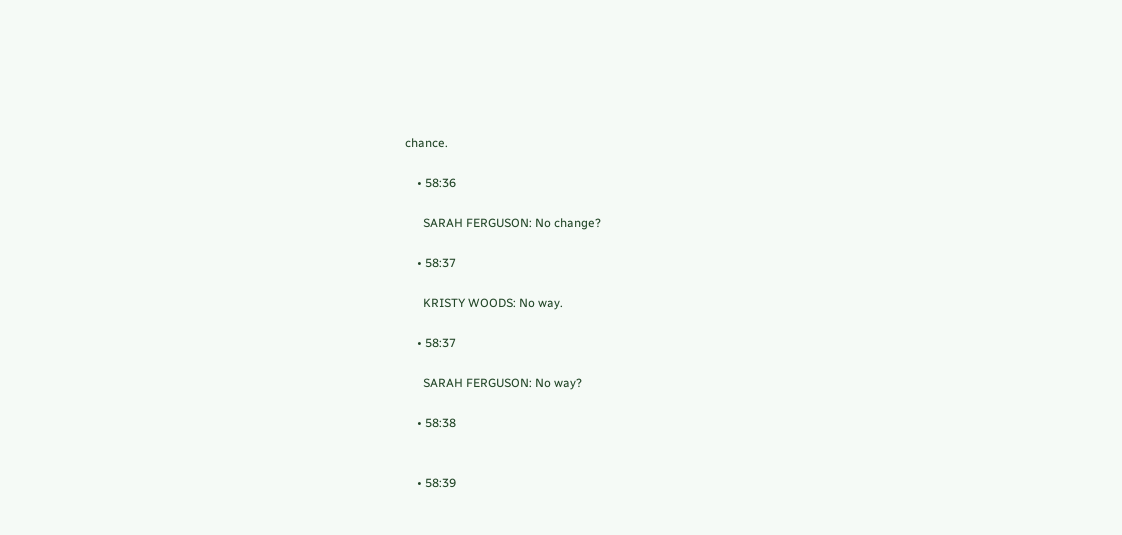chance.

    • 58:36

      SARAH FERGUSON: No change?

    • 58:37

      KRISTY WOODS: No way.

    • 58:37

      SARAH FERGUSON: No way?

    • 58:38


    • 58:39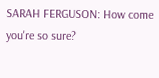SARAH FERGUSON: How come you're so sure?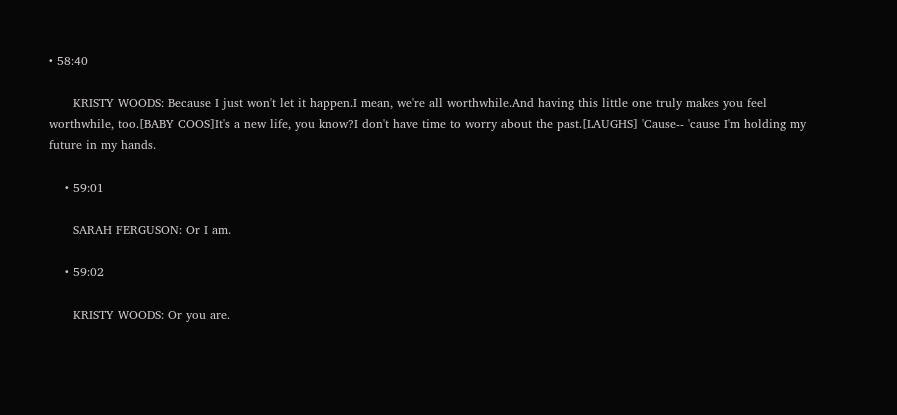• 58:40

      KRISTY WOODS: Because I just won't let it happen.I mean, we're all worthwhile.And having this little one truly makes you feel worthwhile, too.[BABY COOS]It's a new life, you know?I don't have time to worry about the past.[LAUGHS] 'Cause-- 'cause I'm holding my future in my hands.

    • 59:01

      SARAH FERGUSON: Or I am.

    • 59:02

      KRISTY WOODS: Or you are.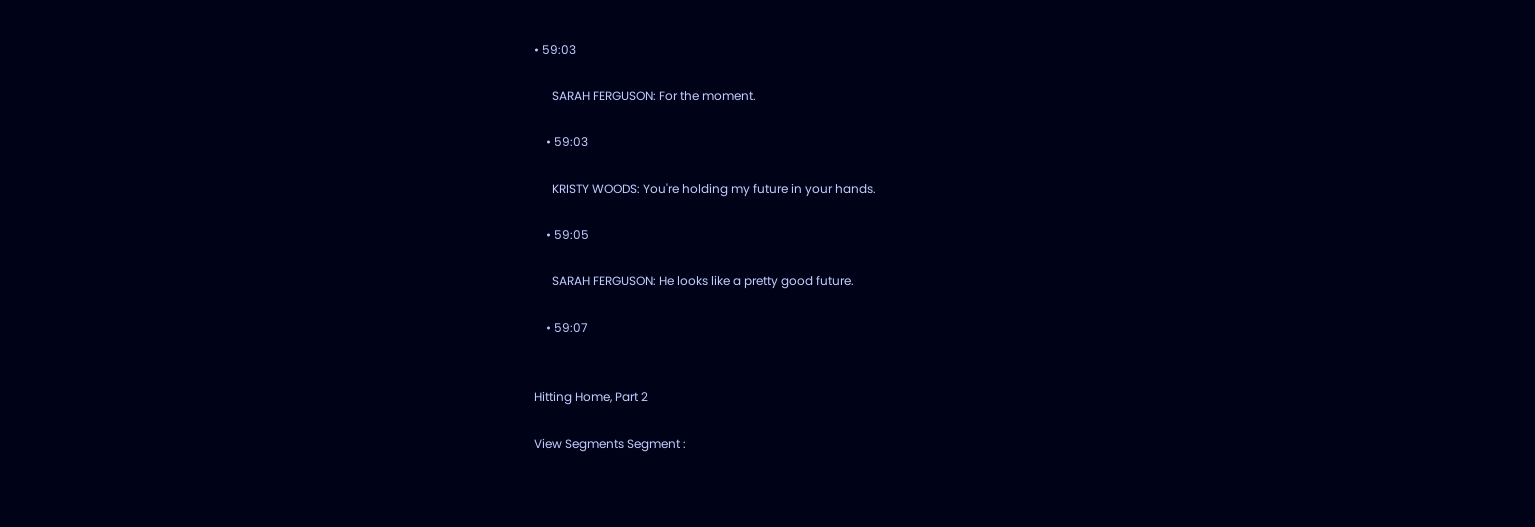• 59:03

      SARAH FERGUSON: For the moment.

    • 59:03

      KRISTY WOODS: You're holding my future in your hands.

    • 59:05

      SARAH FERGUSON: He looks like a pretty good future.

    • 59:07


Hitting Home, Part 2

View Segments Segment :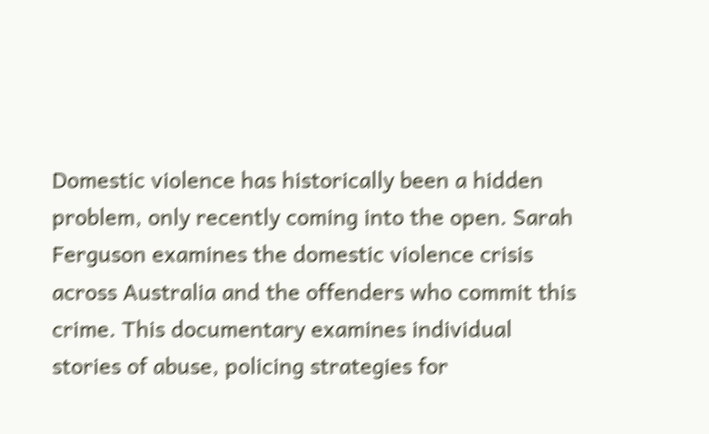Domestic violence has historically been a hidden problem, only recently coming into the open. Sarah Ferguson examines the domestic violence crisis across Australia and the offenders who commit this crime. This documentary examines individual stories of abuse, policing strategies for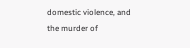domestic violence, and the murder of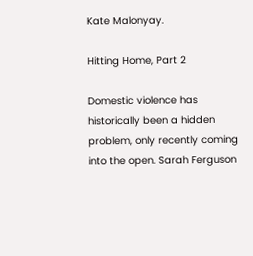Kate Malonyay.

Hitting Home, Part 2

Domestic violence has historically been a hidden problem, only recently coming into the open. Sarah Ferguson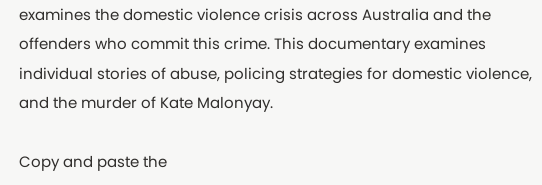examines the domestic violence crisis across Australia and the offenders who commit this crime. This documentary examines individual stories of abuse, policing strategies for domestic violence, and the murder of Kate Malonyay.

Copy and paste the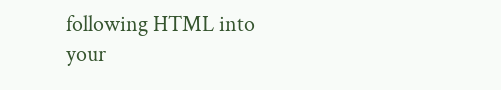following HTML into your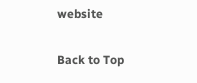website

Back to Top